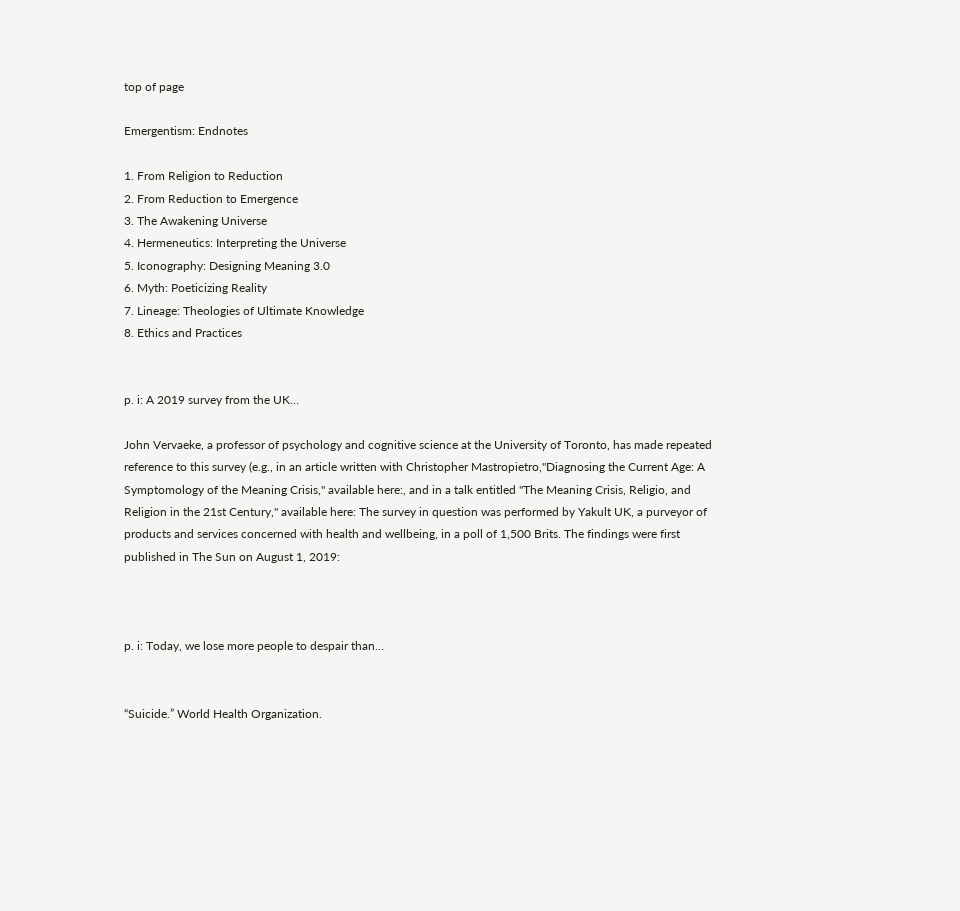top of page

Emergentism: Endnotes

1. From Religion to Reduction
2. From Reduction to Emergence
3. The Awakening Universe
4. Hermeneutics: Interpreting the Universe
5. Iconography: Designing Meaning 3.0
6. Myth: Poeticizing Reality
7. Lineage: Theologies of Ultimate Knowledge
8. Ethics and Practices


p. i: A 2019 survey from the UK…

John Vervaeke, a professor of psychology and cognitive science at the University of Toronto, has made repeated reference to this survey (e.g., in an article written with Christopher Mastropietro,"Diagnosing the Current Age: A Symptomology of the Meaning Crisis," available here:, and in a talk entitled "The Meaning Crisis, Religio, and Religion in the 21st Century," available here: The survey in question was performed by Yakult UK, a purveyor of products and services concerned with health and wellbeing, in a poll of 1,500 Brits. The findings were first published in The Sun on August 1, 2019:



p. i: Today, we lose more people to despair than…


“Suicide.” World Health Organization.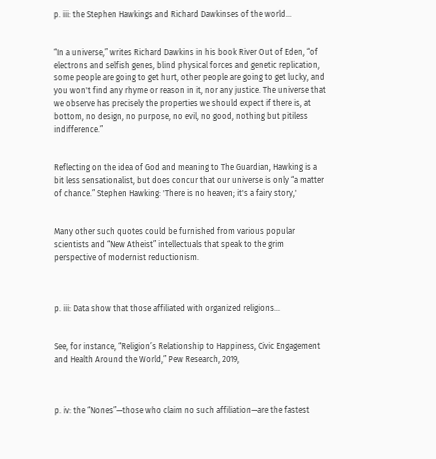p. iii: the Stephen Hawkings and Richard Dawkinses of the world…


“In a universe,” writes Richard Dawkins in his book River Out of Eden, “of electrons and selfish genes, blind physical forces and genetic replication, some people are going to get hurt, other people are going to get lucky, and you won't find any rhyme or reason in it, nor any justice. The universe that we observe has precisely the properties we should expect if there is, at bottom, no design, no purpose, no evil, no good, nothing but pitiless indifference.”


Reflecting on the idea of God and meaning to The Guardian, Hawking is a bit less sensationalist, but does concur that our universe is only “a matter of chance.” Stephen Hawking: 'There is no heaven; it's a fairy story,'


Many other such quotes could be furnished from various popular scientists and “New Atheist” intellectuals that speak to the grim perspective of modernist reductionism.



p. iii: Data show that those affiliated with organized religions…


See, for instance, “Religion’s Relationship to Happiness, Civic Engagement and Health Around the World,” Pew Research, 2019,



p. iv: the “Nones”—those who claim no such affiliation—are the fastest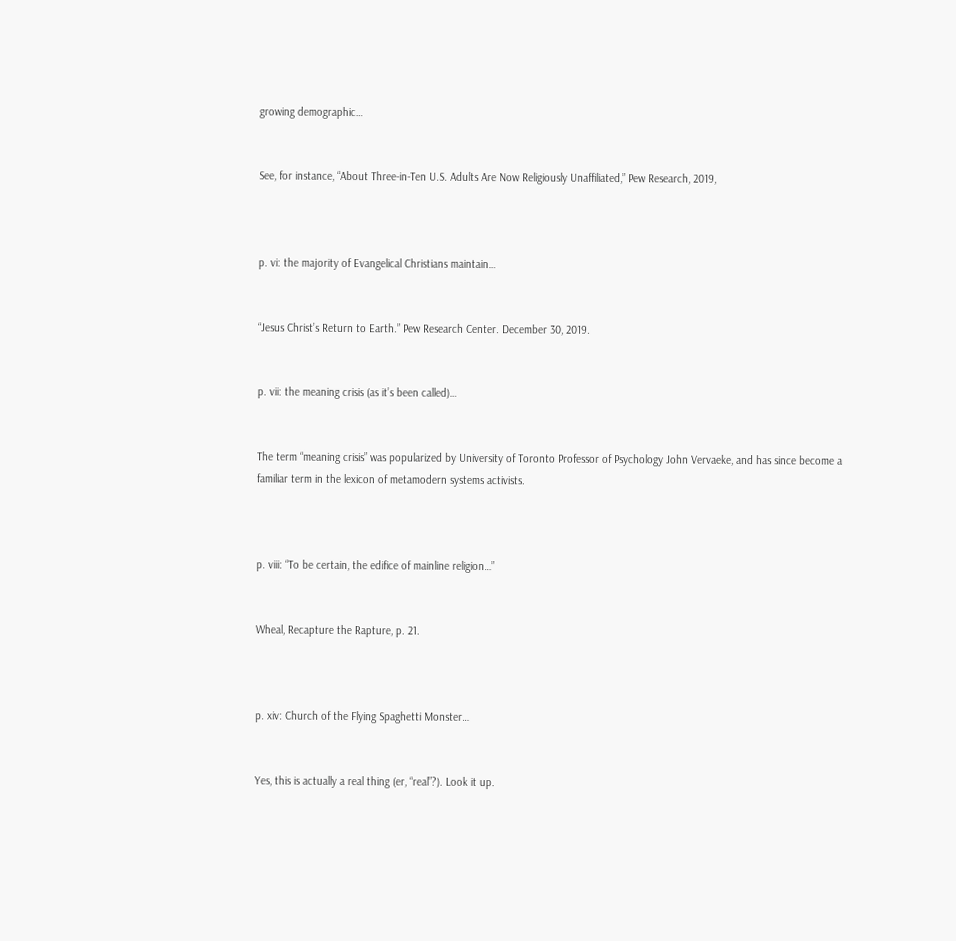growing demographic…


See, for instance, “About Three-in-Ten U.S. Adults Are Now Religiously Unaffiliated,” Pew Research, 2019,



p. vi: the majority of Evangelical Christians maintain…


“Jesus Christ’s Return to Earth.” Pew Research Center. December 30, 2019.


p. vii: the meaning crisis (as it’s been called)…


The term “meaning crisis” was popularized by University of Toronto Professor of Psychology John Vervaeke, and has since become a familiar term in the lexicon of metamodern systems activists.



p. viii: “To be certain, the edifice of mainline religion…”


Wheal, Recapture the Rapture, p. 21.



p. xiv: Church of the Flying Spaghetti Monster…


Yes, this is actually a real thing (er, “real”?). Look it up.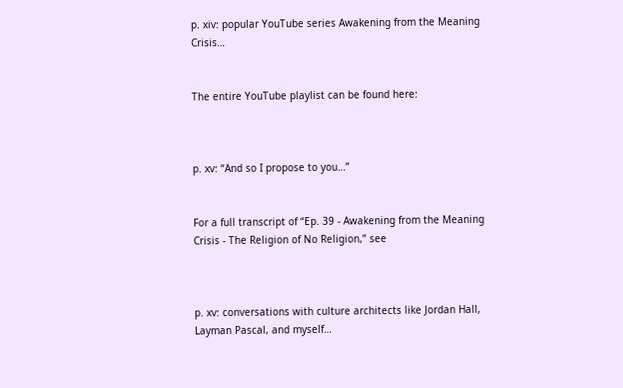p. xiv: popular YouTube series Awakening from the Meaning Crisis…


The entire YouTube playlist can be found here:



p. xv: “And so I propose to you…”


For a full transcript of “Ep. 39 - Awakening from the Meaning Crisis - The Religion of No Religion,” see



p. xv: conversations with culture architects like Jordan Hall, Layman Pascal, and myself…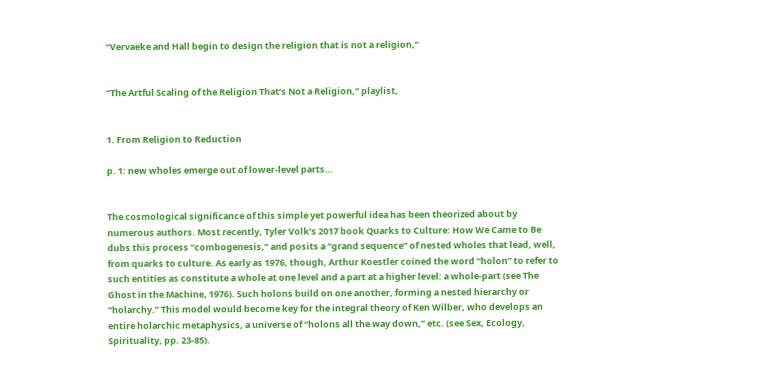“Vervaeke and Hall begin to design the religion that is not a religion,”


“The Artful Scaling of the Religion That’s Not a Religion,” playlist,


1. From Religion to Reduction

p. 1: new wholes emerge out of lower-level parts…


The cosmological significance of this simple yet powerful idea has been theorized about by numerous authors. Most recently, Tyler Volk’s 2017 book Quarks to Culture: How We Came to Be dubs this process “combogenesis,” and posits a “grand sequence” of nested wholes that lead, well, from quarks to culture. As early as 1976, though, Arthur Koestler coined the word “holon” to refer to such entities as constitute a whole at one level and a part at a higher level: a whole-part (see The Ghost in the Machine, 1976). Such holons build on one another, forming a nested hierarchy or “holarchy.” This model would become key for the integral theory of Ken Wilber, who develops an entire holarchic metaphysics, a universe of “holons all the way down,” etc. (see Sex, Ecology, Spirituality, pp. 23-85).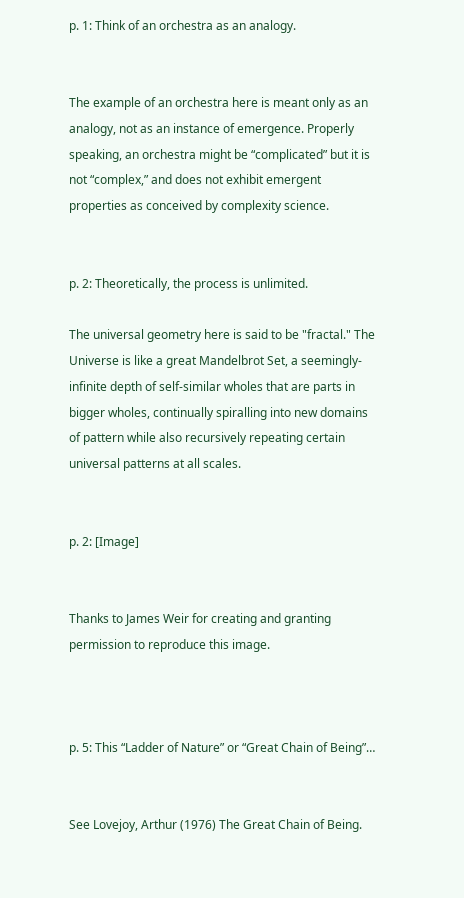p. 1: Think of an orchestra as an analogy.


The example of an orchestra here is meant only as an analogy, not as an instance of emergence. Properly speaking, an orchestra might be “complicated” but it is not “complex,” and does not exhibit emergent properties as conceived by complexity science.


p. 2: Theoretically, the process is unlimited.

The universal geometry here is said to be "fractal." The Universe is like a great Mandelbrot Set, a seemingly-infinite depth of self-similar wholes that are parts in bigger wholes, continually spiralling into new domains of pattern while also recursively repeating certain universal patterns at all scales.


p. 2: [Image]


Thanks to James Weir for creating and granting permission to reproduce this image.



p. 5: This “Ladder of Nature” or “Great Chain of Being”…


See Lovejoy, Arthur (1976) The Great Chain of Being.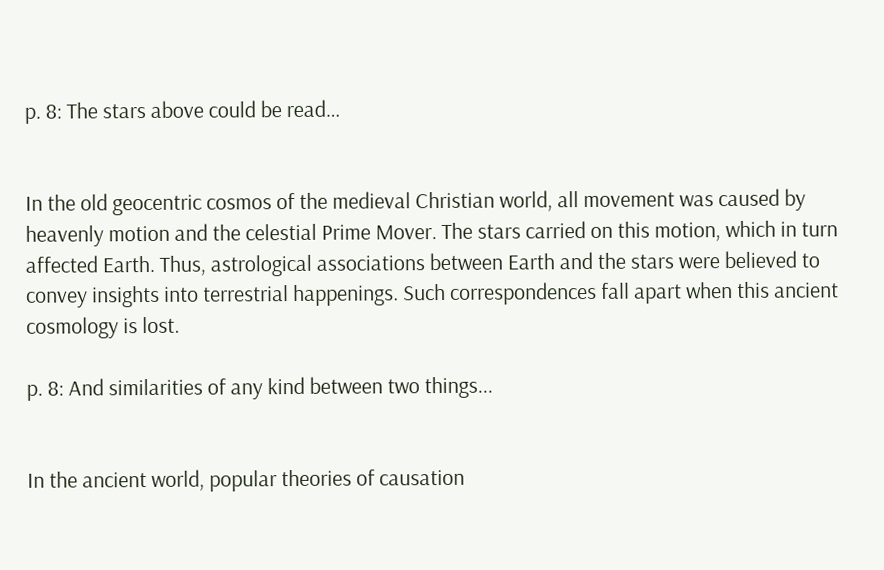p. 8: The stars above could be read…


In the old geocentric cosmos of the medieval Christian world, all movement was caused by heavenly motion and the celestial Prime Mover. The stars carried on this motion, which in turn affected Earth. Thus, astrological associations between Earth and the stars were believed to convey insights into terrestrial happenings. Such correspondences fall apart when this ancient cosmology is lost.

p. 8: And similarities of any kind between two things...


In the ancient world, popular theories of causation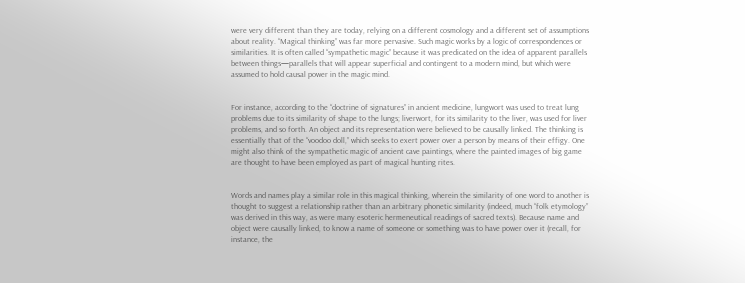were very different than they are today, relying on a different cosmology and a different set of assumptions about reality. “Magical thinking” was far more pervasive. Such magic works by a logic of correspondences or similarities. It is often called “sympathetic magic” because it was predicated on the idea of apparent parallels between things—parallels that will appear superficial and contingent to a modern mind, but which were assumed to hold causal power in the magic mind.


For instance, according to the “doctrine of signatures” in ancient medicine, lungwort was used to treat lung problems due to its similarity of shape to the lungs; liverwort, for its similarity to the liver, was used for liver problems, and so forth. An object and its representation were believed to be causally linked. The thinking is essentially that of the “voodoo doll,” which seeks to exert power over a person by means of their effigy. One might also think of the sympathetic magic of ancient cave paintings, where the painted images of big game are thought to have been employed as part of magical hunting rites.


Words and names play a similar role in this magical thinking, wherein the similarity of one word to another is thought to suggest a relationship rather than an arbitrary phonetic similarity (indeed, much “folk etymology” was derived in this way, as were many esoteric hermeneutical readings of sacred texts). Because name and object were causally linked, to know a name of someone or something was to have power over it (recall, for instance, the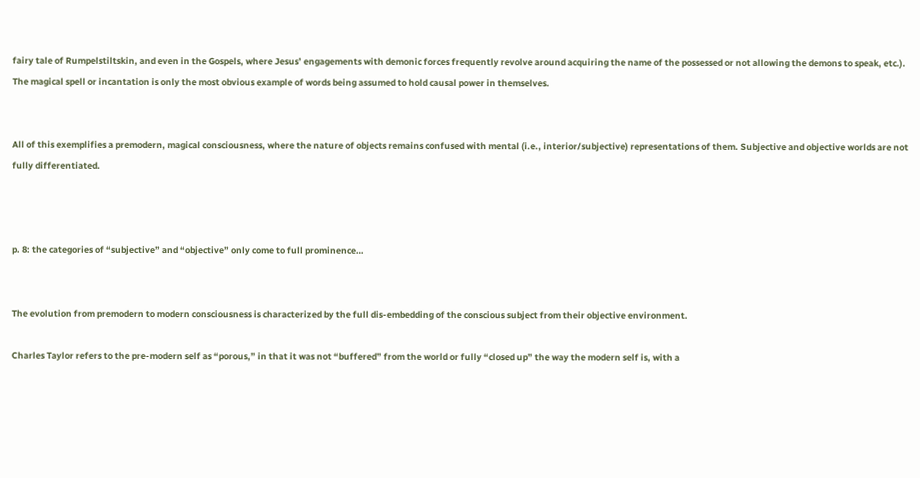fairy tale of Rumpelstiltskin, and even in the Gospels, where Jesus’ engagements with demonic forces frequently revolve around acquiring the name of the possessed or not allowing the demons to speak, etc.). The magical spell or incantation is only the most obvious example of words being assumed to hold causal power in themselves.


All of this exemplifies a premodern, magical consciousness, where the nature of objects remains confused with mental (i.e., interior/subjective) representations of them. Subjective and objective worlds are not fully differentiated.



p. 8: the categories of “subjective” and “objective” only come to full prominence…


The evolution from premodern to modern consciousness is characterized by the full dis-embedding of the conscious subject from their objective environment.

Charles Taylor refers to the pre-modern self as “porous,” in that it was not “buffered” from the world or fully “closed up” the way the modern self is, with a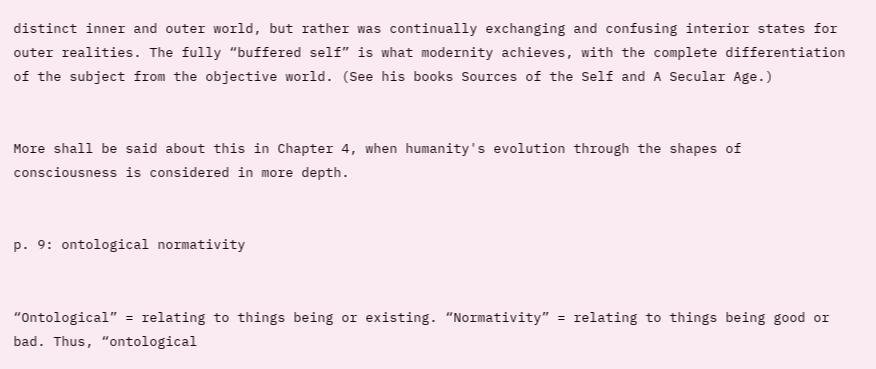distinct inner and outer world, but rather was continually exchanging and confusing interior states for outer realities. The fully “buffered self” is what modernity achieves, with the complete differentiation of the subject from the objective world. (See his books Sources of the Self and A Secular Age.)


More shall be said about this in Chapter 4, when humanity's evolution through the shapes of consciousness is considered in more depth.


p. 9: ontological normativity


“Ontological” = relating to things being or existing. “Normativity” = relating to things being good or bad. Thus, “ontological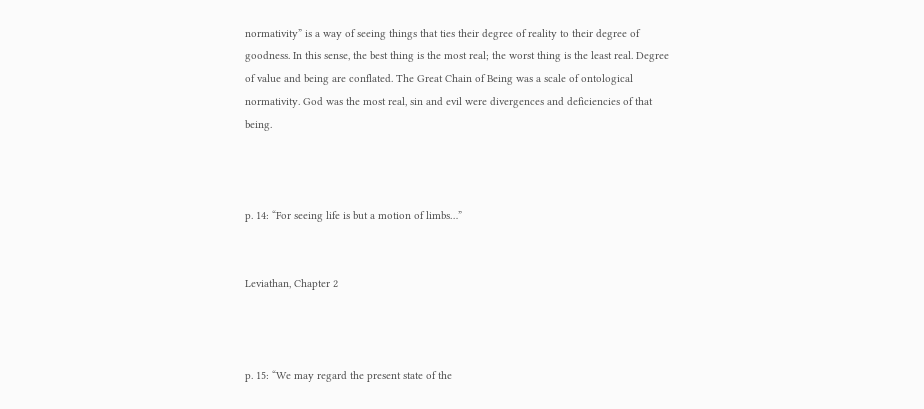normativity” is a way of seeing things that ties their degree of reality to their degree of goodness. In this sense, the best thing is the most real; the worst thing is the least real. Degree of value and being are conflated. The Great Chain of Being was a scale of ontological normativity. God was the most real, sin and evil were divergences and deficiencies of that being.



p. 14: “For seeing life is but a motion of limbs…”


Leviathan, Chapter 2



p. 15: “We may regard the present state of the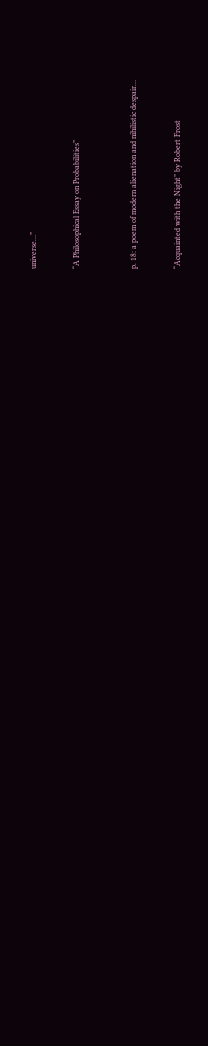universe…”


“A Philosophical Essay on Probabilities”



p. 18: a poem of modern alienation and nihilistic despair…


“Acquainted with the Night” by Robert Frost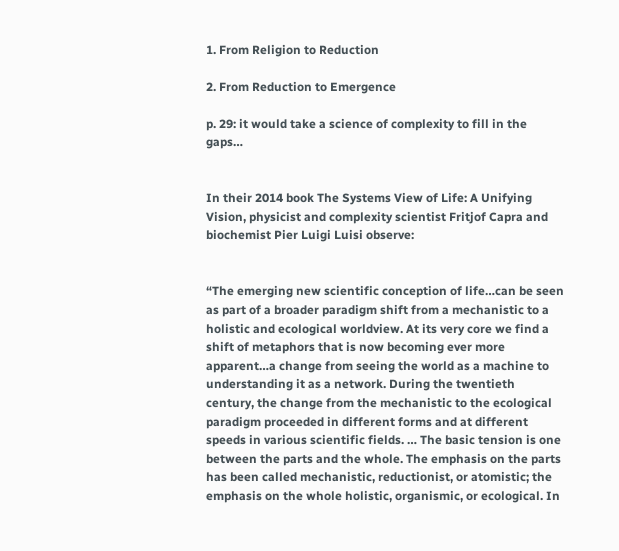1. From Religion to Reduction

2. From Reduction to Emergence

p. 29: it would take a science of complexity to fill in the gaps…


In their 2014 book The Systems View of Life: A Unifying Vision, physicist and complexity scientist Fritjof Capra and biochemist Pier Luigi Luisi observe:


“The emerging new scientific conception of life…can be seen as part of a broader paradigm shift from a mechanistic to a holistic and ecological worldview. At its very core we find a shift of metaphors that is now becoming ever more apparent…a change from seeing the world as a machine to understanding it as a network. During the twentieth century, the change from the mechanistic to the ecological paradigm proceeded in different forms and at different speeds in various scientific fields. … The basic tension is one between the parts and the whole. The emphasis on the parts has been called mechanistic, reductionist, or atomistic; the emphasis on the whole holistic, organismic, or ecological. In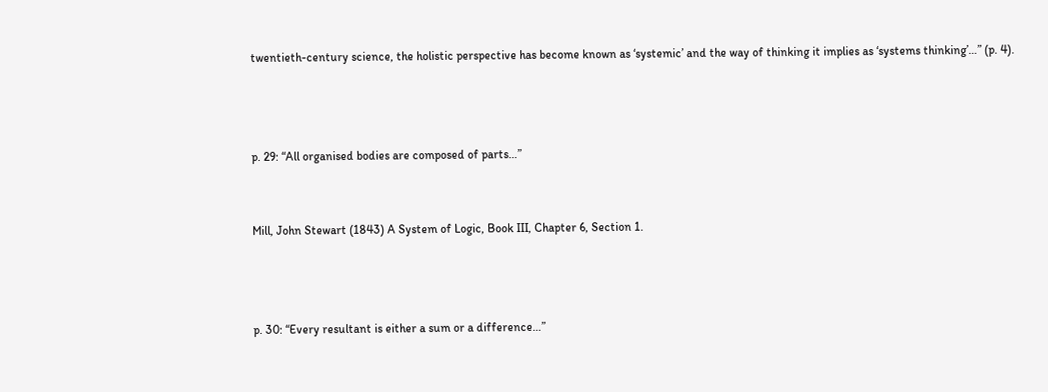twentieth-century science, the holistic perspective has become known as ‘systemic’ and the way of thinking it implies as ‘systems thinking’…” (p. 4).



p. 29: “All organised bodies are composed of parts…”


Mill, John Stewart (1843) A System of Logic, Book III, Chapter 6, Section 1.



p. 30: “Every resultant is either a sum or a difference…”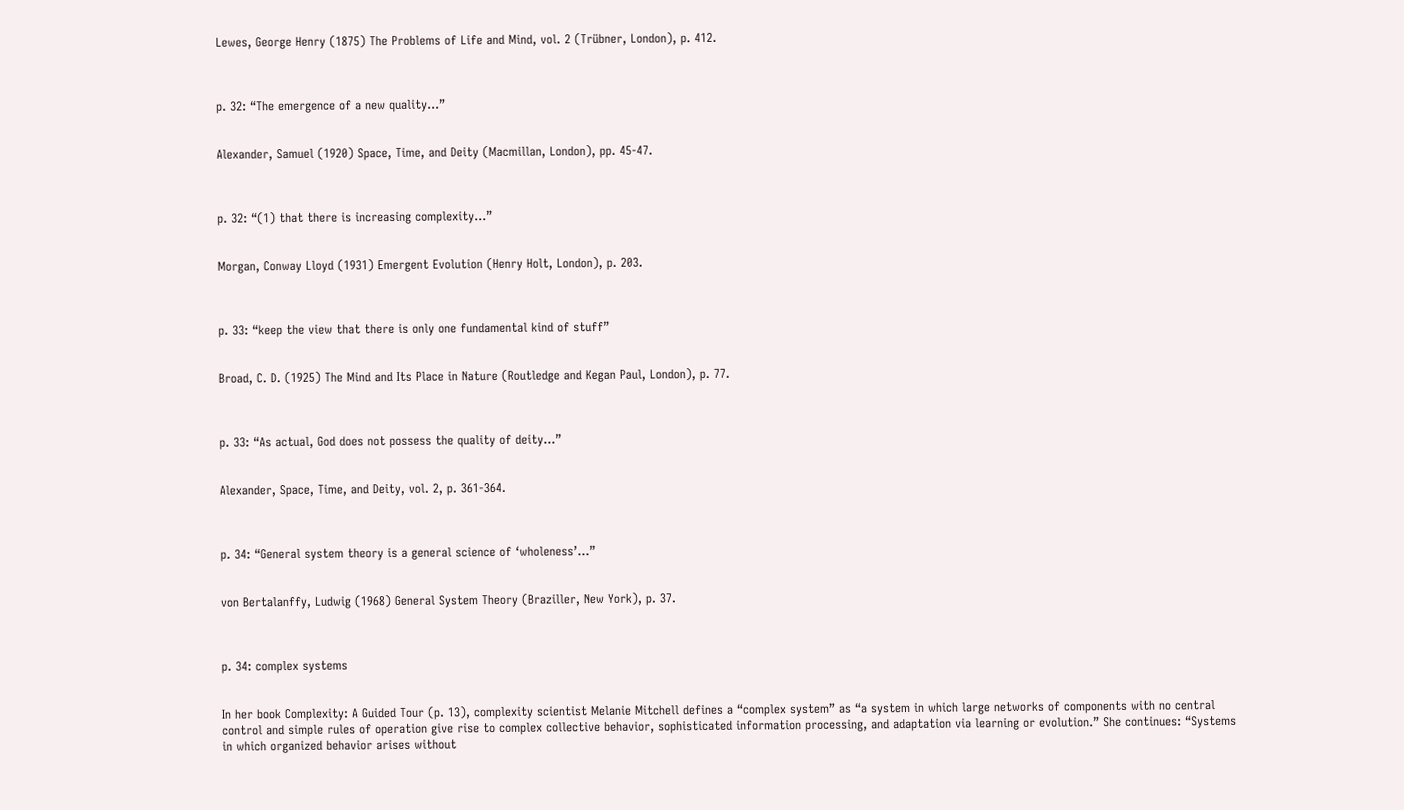Lewes, George Henry (1875) The Problems of Life and Mind, vol. 2 (Trübner, London), p. 412.



p. 32: “The emergence of a new quality…”


Alexander, Samuel (1920) Space, Time, and Deity (Macmillan, London), pp. 45-47.



p. 32: “(1) that there is increasing complexity…”


Morgan, Conway Lloyd (1931) Emergent Evolution (Henry Holt, London), p. 203.



p. 33: “keep the view that there is only one fundamental kind of stuff”


Broad, C. D. (1925) The Mind and Its Place in Nature (Routledge and Kegan Paul, London), p. 77.



p. 33: “As actual, God does not possess the quality of deity…”


Alexander, Space, Time, and Deity, vol. 2, p. 361-364.



p. 34: “General system theory is a general science of ‘wholeness’…”


von Bertalanffy, Ludwig (1968) General System Theory (Braziller, New York), p. 37.



p. 34: complex systems


In her book Complexity: A Guided Tour (p. 13), complexity scientist Melanie Mitchell defines a “complex system” as “a system in which large networks of components with no central control and simple rules of operation give rise to complex collective behavior, sophisticated information processing, and adaptation via learning or evolution.” She continues: “Systems in which organized behavior arises without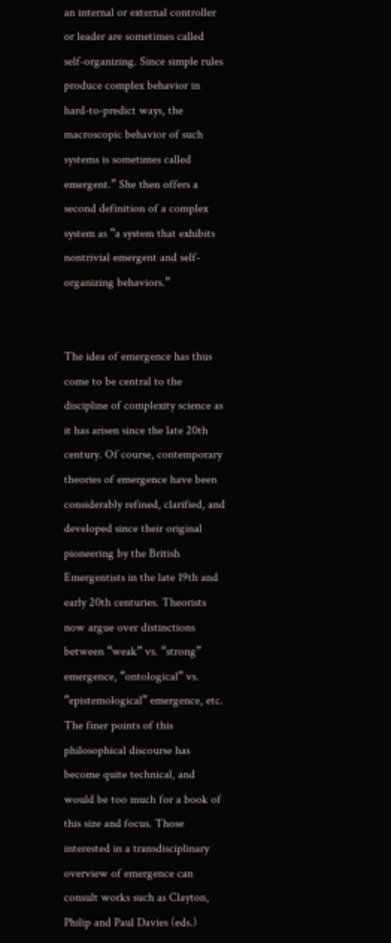an internal or external controller or leader are sometimes called self-organizing. Since simple rules produce complex behavior in hard-to-predict ways, the macroscopic behavior of such systems is sometimes called emergent.” She then offers a second definition of a complex system as “a system that exhibits nontrivial emergent and self-organizing behaviors.”


The idea of emergence has thus come to be central to the discipline of complexity science as it has arisen since the late 20th century. Of course, contemporary theories of emergence have been considerably refined, clarified, and developed since their original pioneering by the British Emergentists in the late 19th and early 20th centuries. Theorists now argue over distinctions between “weak” vs. “strong” emergence, “ontological” vs. “epistemological” emergence, etc. The finer points of this philosophical discourse has become quite technical, and would be too much for a book of this size and focus. Those interested in a transdisciplinary overview of emergence can consult works such as Clayton, Philip and Paul Davies (eds.)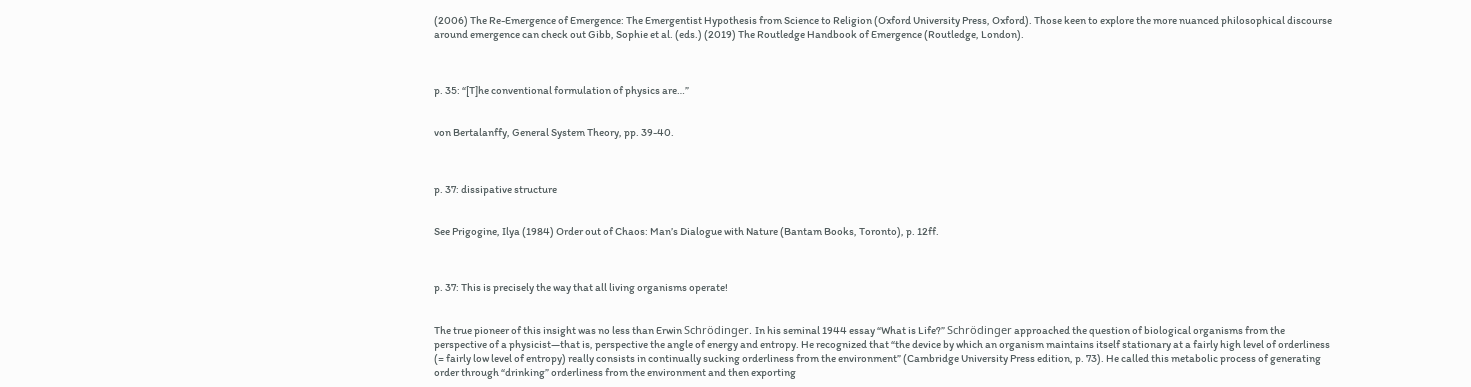(2006) The Re-Emergence of Emergence: The Emergentist Hypothesis from Science to Religion (Oxford University Press, Oxford). Those keen to explore the more nuanced philosophical discourse around emergence can check out Gibb, Sophie et al. (eds.) (2019) The Routledge Handbook of Emergence (Routledge, London).



p. 35: “[T]he conventional formulation of physics are…”


von Bertalanffy, General System Theory, pp. 39-40.



p. 37: dissipative structure


See Prigogine, Ilya (1984) Order out of Chaos: Man’s Dialogue with Nature (Bantam Books, Toronto), p. 12ff.



p. 37: This is precisely the way that all living organisms operate!


The true pioneer of this insight was no less than Erwin Schrödinger. In his seminal 1944 essay “What is Life?” Schrödinger approached the question of biological organisms from the perspective of a physicist—that is, perspective the angle of energy and entropy. He recognized that “the device by which an organism maintains itself stationary at a fairly high level of orderliness (= fairly low level of entropy) really consists in continually sucking orderliness from the environment” (Cambridge University Press edition, p. 73). He called this metabolic process of generating order through “drinking” orderliness from the environment and then exporting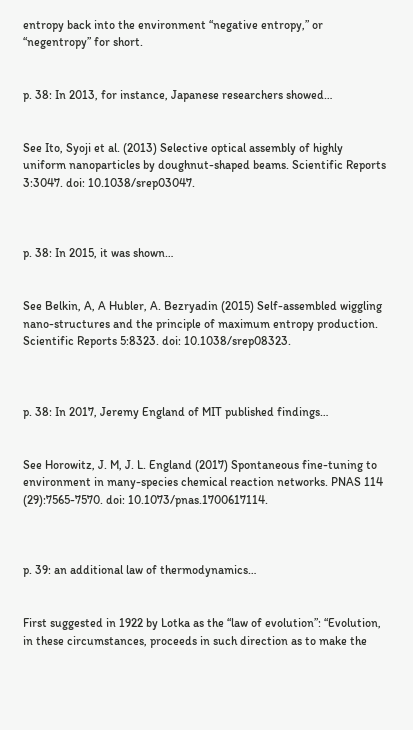entropy back into the environment “negative entropy,” or “negentropy” for short.


p. 38: In 2013, for instance, Japanese researchers showed…


See Ito, Syoji et al. (2013) Selective optical assembly of highly uniform nanoparticles by doughnut-shaped beams. Scientific Reports 3:3047. doi: 10.1038/srep03047.



p. 38: In 2015, it was shown…


See Belkin, A, A Hubler, A. Bezryadin (2015) Self-assembled wiggling nano-structures and the principle of maximum entropy production. Scientific Reports 5:8323. doi: 10.1038/srep08323.



p. 38: In 2017, Jeremy England of MIT published findings…


See Horowitz, J. M, J. L. England (2017) Spontaneous fine-tuning to environment in many-species chemical reaction networks. PNAS 114 (29):7565-7570. doi: 10.1073/pnas.1700617114.



p. 39: an additional law of thermodynamics…


First suggested in 1922 by Lotka as the “law of evolution”: “Evolution, in these circumstances, proceeds in such direction as to make the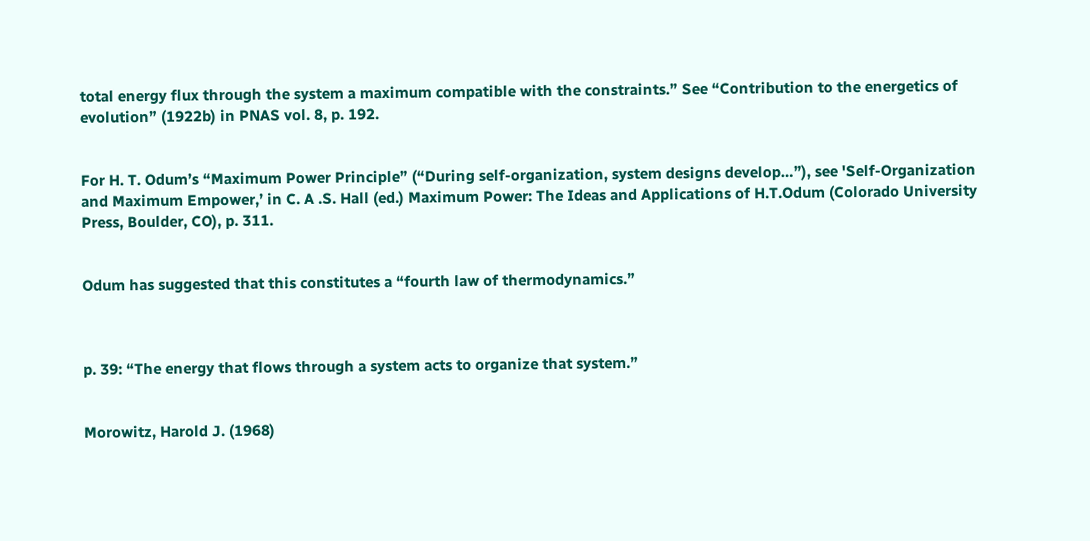total energy flux through the system a maximum compatible with the constraints.” See “Contribution to the energetics of evolution” (1922b) in PNAS vol. 8, p. 192.


For H. T. Odum’s “Maximum Power Principle” (“During self-organization, system designs develop…”), see 'Self-Organization and Maximum Empower,’ in C. A .S. Hall (ed.) Maximum Power: The Ideas and Applications of H.T.Odum (Colorado University Press, Boulder, CO), p. 311.


Odum has suggested that this constitutes a “fourth law of thermodynamics.”



p. 39: “The energy that flows through a system acts to organize that system.”


Morowitz, Harold J. (1968)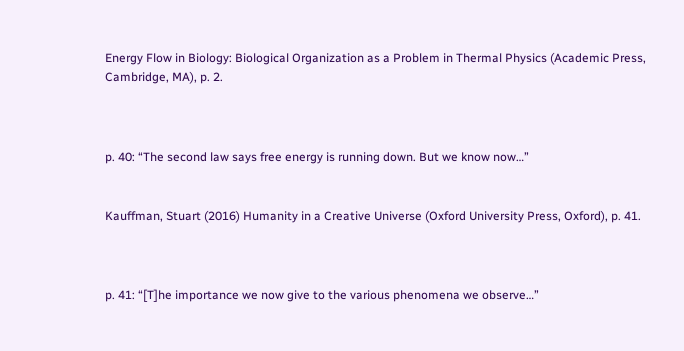Energy Flow in Biology: Biological Organization as a Problem in Thermal Physics (Academic Press, Cambridge, MA), p. 2.



p. 40: “The second law says free energy is running down. But we know now…”


Kauffman, Stuart (2016) Humanity in a Creative Universe (Oxford University Press, Oxford), p. 41.



p. 41: “[T]he importance we now give to the various phenomena we observe…”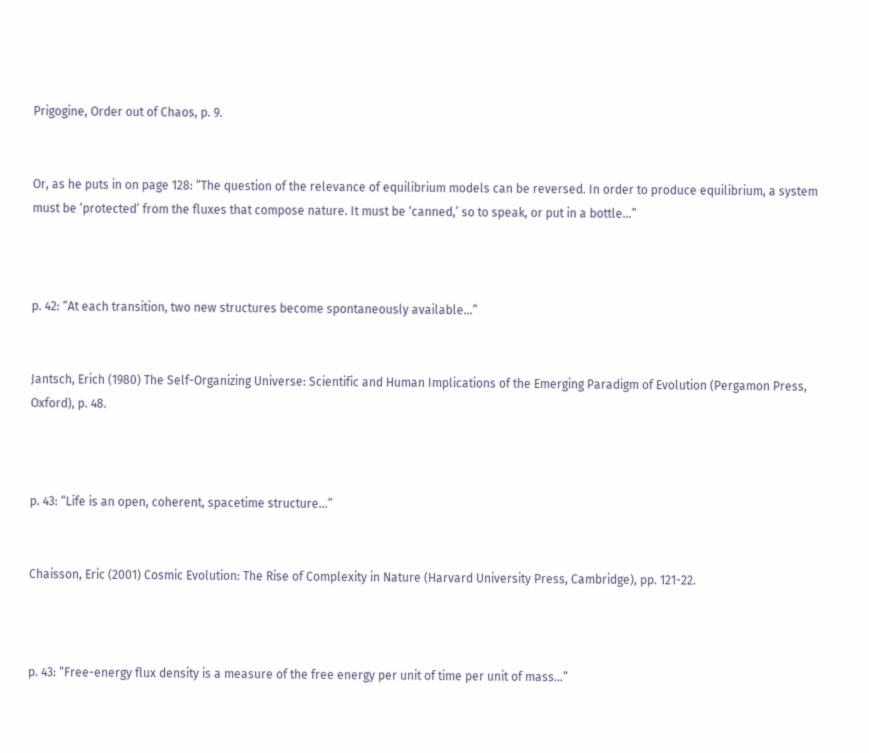Prigogine, Order out of Chaos, p. 9.


Or, as he puts in on page 128: “The question of the relevance of equilibrium models can be reversed. In order to produce equilibrium, a system must be ‘protected’ from the fluxes that compose nature. It must be ‘canned,’ so to speak, or put in a bottle…”



p. 42: “At each transition, two new structures become spontaneously available…”


Jantsch, Erich (1980) The Self-Organizing Universe: Scientific and Human Implications of the Emerging Paradigm of Evolution (Pergamon Press, Oxford), p. 48.



p. 43: “Life is an open, coherent, spacetime structure…”


Chaisson, Eric (2001) Cosmic Evolution: The Rise of Complexity in Nature (Harvard University Press, Cambridge), pp. 121-22.



p. 43: “Free-energy flux density is a measure of the free energy per unit of time per unit of mass…”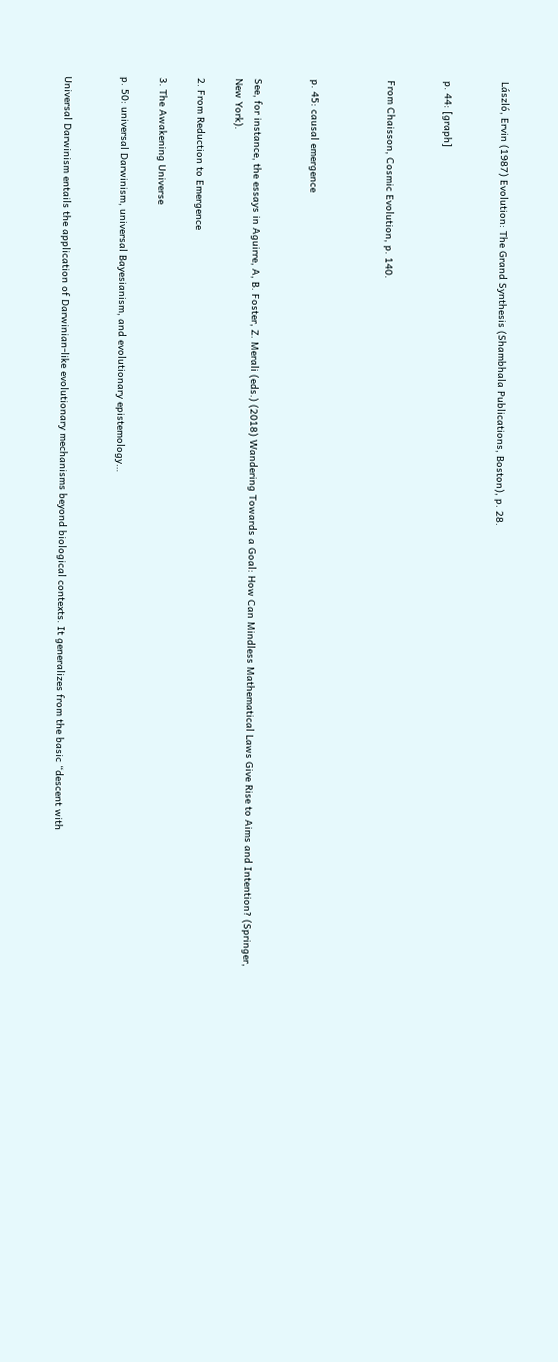László, Ervin (1987) Evolution: The Grand Synthesis (Shambhala Publications, Boston), p. 28.


p. 44: [graph]


From Chaisson, Cosmic Evolution, p. 140.



p. 45: causal emergence


See, for instance, the essays in Aguirre, A, B. Foster, Z. Merali (eds.) (2018) Wandering Towards a Goal: How Can Mindless Mathematical Laws Give Rise to Aims and Intention? (Springer, New York).

2. From Reduction to Emergence

3. The Awakening Universe

p. 50: universal Darwinism, universal Bayesianism, and evolutionary epistemology…


Universal Darwinism entails the application of Darwinian-like evolutionary mechanisms beyond biological contexts. It generalizes from the basic “descent with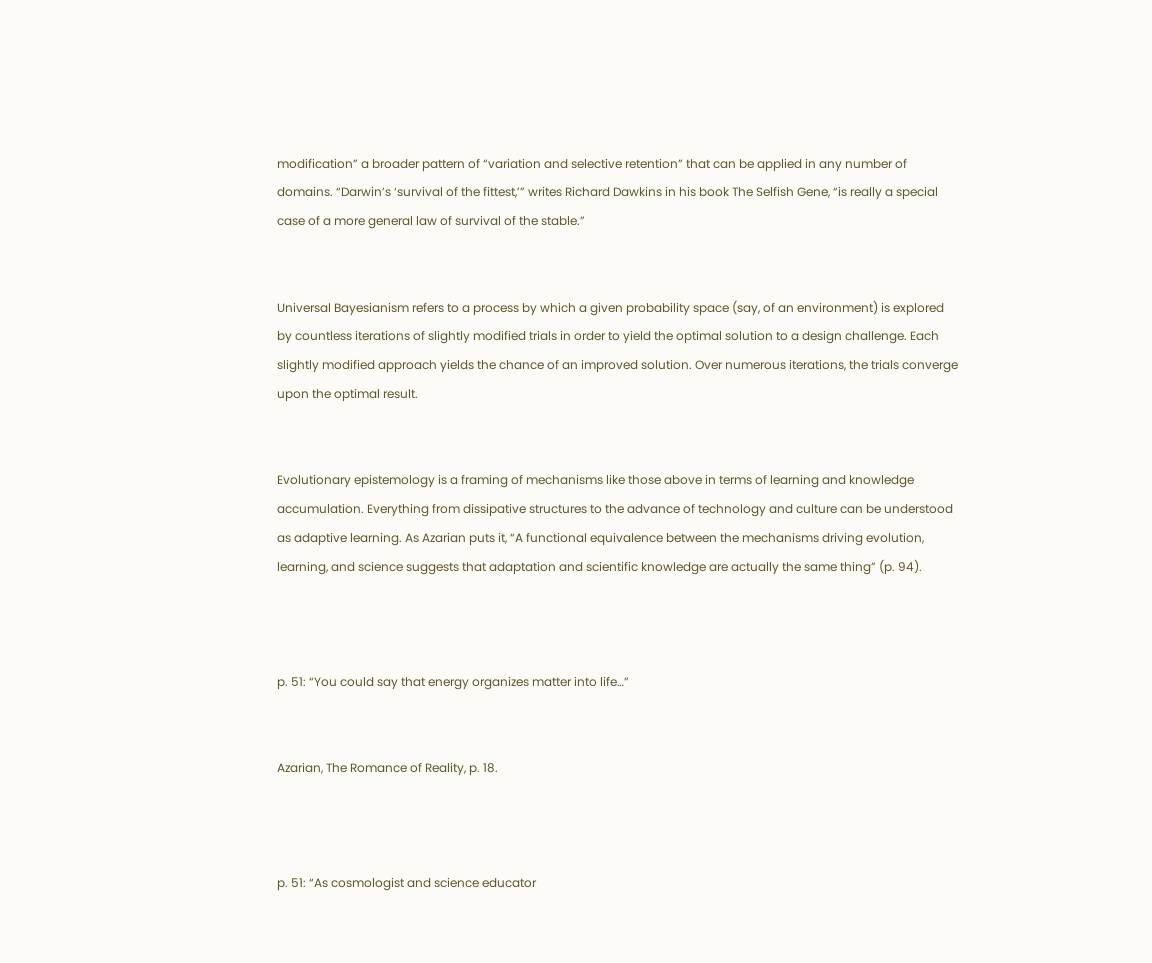modification” a broader pattern of “variation and selective retention” that can be applied in any number of domains. “Darwin’s ‘survival of the fittest,’” writes Richard Dawkins in his book The Selfish Gene, “is really a special case of a more general law of survival of the stable.”


Universal Bayesianism refers to a process by which a given probability space (say, of an environment) is explored by countless iterations of slightly modified trials in order to yield the optimal solution to a design challenge. Each slightly modified approach yields the chance of an improved solution. Over numerous iterations, the trials converge upon the optimal result.


Evolutionary epistemology is a framing of mechanisms like those above in terms of learning and knowledge accumulation. Everything from dissipative structures to the advance of technology and culture can be understood as adaptive learning. As Azarian puts it, “A functional equivalence between the mechanisms driving evolution, learning, and science suggests that adaptation and scientific knowledge are actually the same thing” (p. 94).



p. 51: “You could say that energy organizes matter into life…”


Azarian, The Romance of Reality, p. 18.



p. 51: “As cosmologist and science educator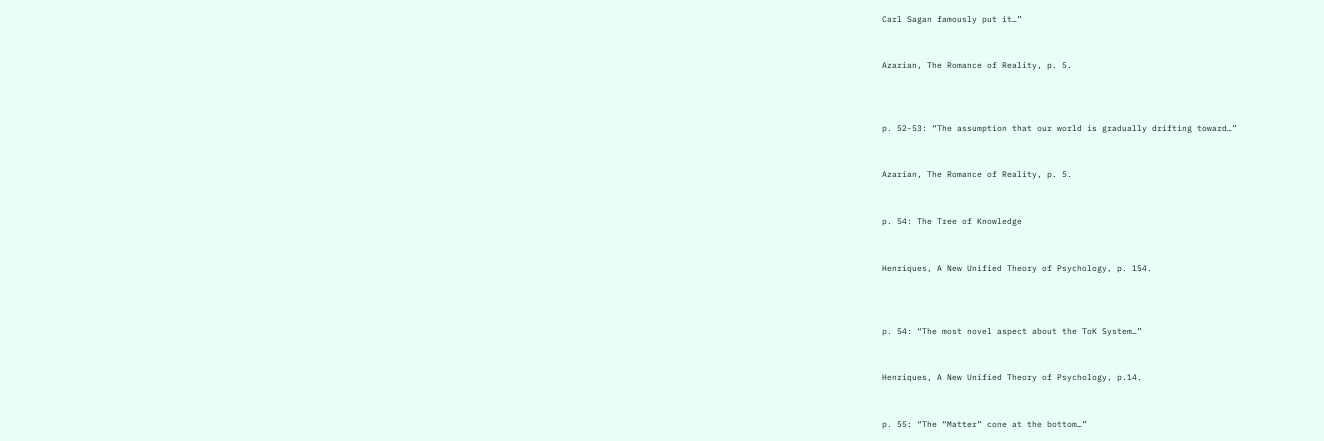Carl Sagan famously put it…”


Azarian, The Romance of Reality, p. 5.



p. 52-53: “The assumption that our world is gradually drifting toward…”


Azarian, The Romance of Reality, p. 5.


p. 54: The Tree of Knowledge


Henriques, A New Unified Theory of Psychology, p. 154.



p. 54: “The most novel aspect about the ToK System…”


Henriques, A New Unified Theory of Psychology, p.14.


p. 55: “The “Matter” cone at the bottom…”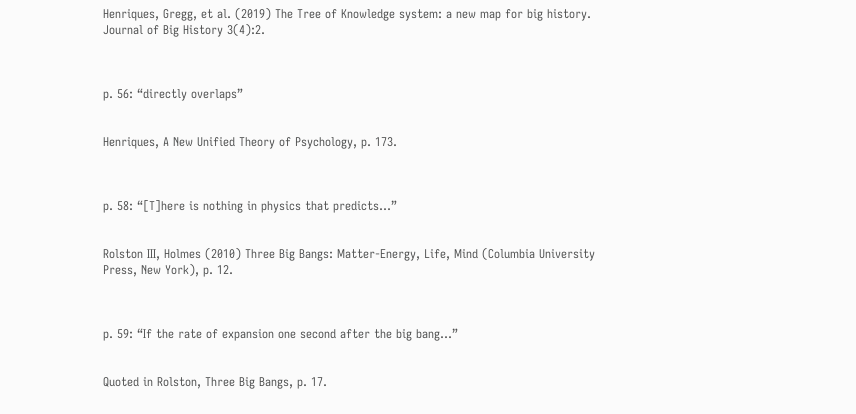Henriques, Gregg, et al. (2019) The Tree of Knowledge system: a new map for big history. Journal of Big History 3(4):2.



p. 56: “directly overlaps”


Henriques, A New Unified Theory of Psychology, p. 173.



p. 58: “[T]here is nothing in physics that predicts…”


Rolston III, Holmes (2010) Three Big Bangs: Matter-Energy, Life, Mind (Columbia University Press, New York), p. 12.



p. 59: “If the rate of expansion one second after the big bang…”


Quoted in Rolston, Three Big Bangs, p. 17.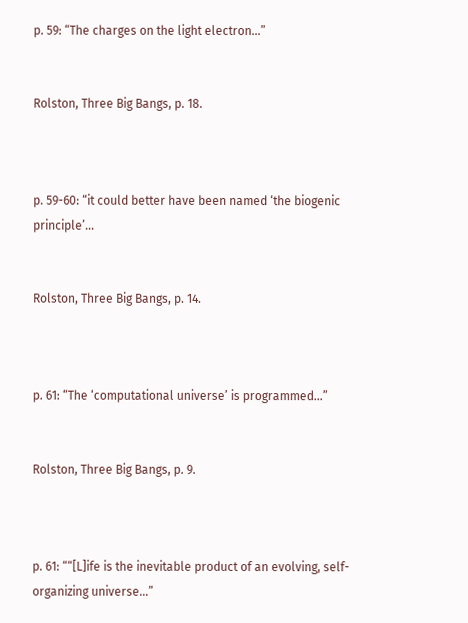p. 59: “The charges on the light electron…”


Rolston, Three Big Bangs, p. 18.



p. 59-60: “it could better have been named ‘the biogenic principle’…


Rolston, Three Big Bangs, p. 14.



p. 61: “The ‘computational universe’ is programmed…”


Rolston, Three Big Bangs, p. 9.



p. 61: ““[L]ife is the inevitable product of an evolving, self-organizing universe…”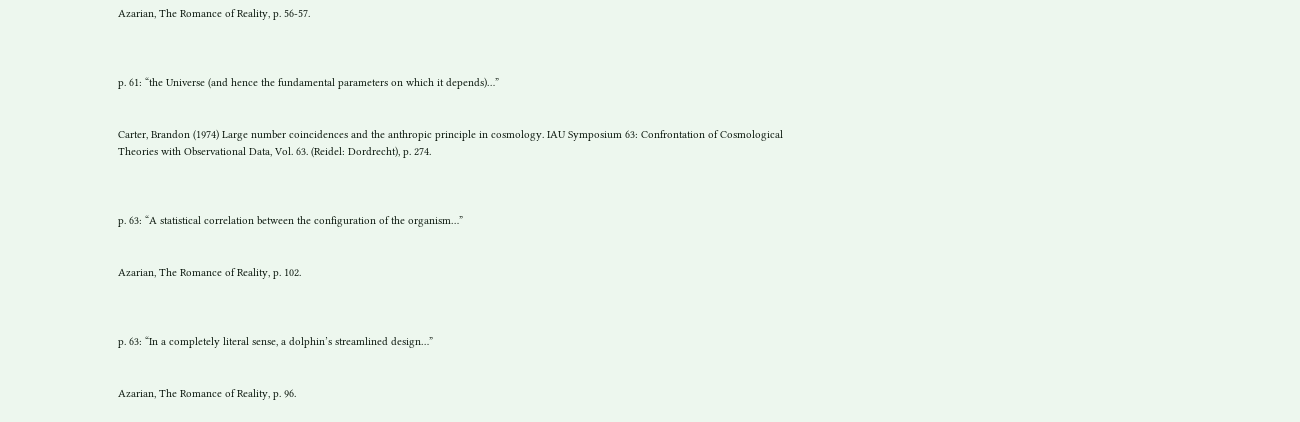Azarian, The Romance of Reality, p. 56-57.



p. 61: “the Universe (and hence the fundamental parameters on which it depends)…”


Carter, Brandon (1974) Large number coincidences and the anthropic principle in cosmology. IAU Symposium 63: Confrontation of Cosmological Theories with Observational Data, Vol. 63. (Reidel: Dordrecht), p. 274.



p. 63: “A statistical correlation between the configuration of the organism…”


Azarian, The Romance of Reality, p. 102.



p. 63: “In a completely literal sense, a dolphin’s streamlined design…”


Azarian, The Romance of Reality, p. 96.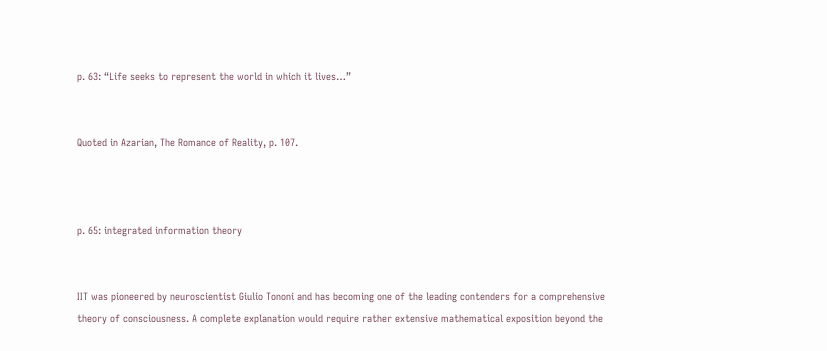p. 63: “Life seeks to represent the world in which it lives…”


Quoted in Azarian, The Romance of Reality, p. 107.



p. 65: integrated information theory


IIT was pioneered by neuroscientist Giulio Tononi and has becoming one of the leading contenders for a comprehensive theory of consciousness. A complete explanation would require rather extensive mathematical exposition beyond the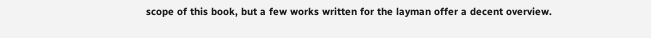scope of this book, but a few works written for the layman offer a decent overview.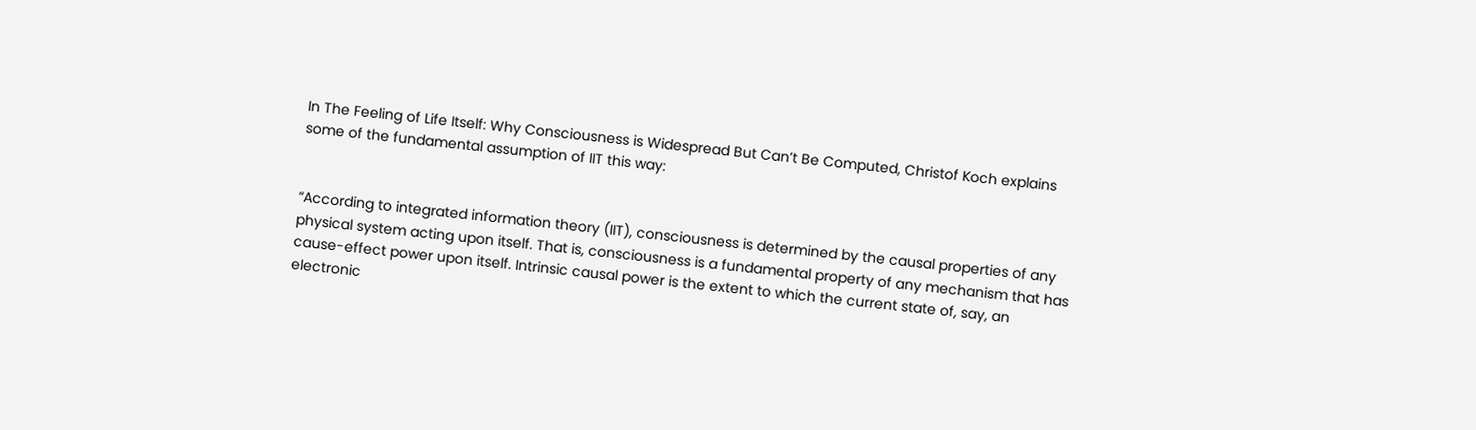In The Feeling of Life Itself: Why Consciousness is Widespread But Can’t Be Computed, Christof Koch explains some of the fundamental assumption of IIT this way:


“According to integrated information theory (IIT), consciousness is determined by the causal properties of any physical system acting upon itself. That is, consciousness is a fundamental property of any mechanism that has cause-effect power upon itself. Intrinsic causal power is the extent to which the current state of, say, an electronic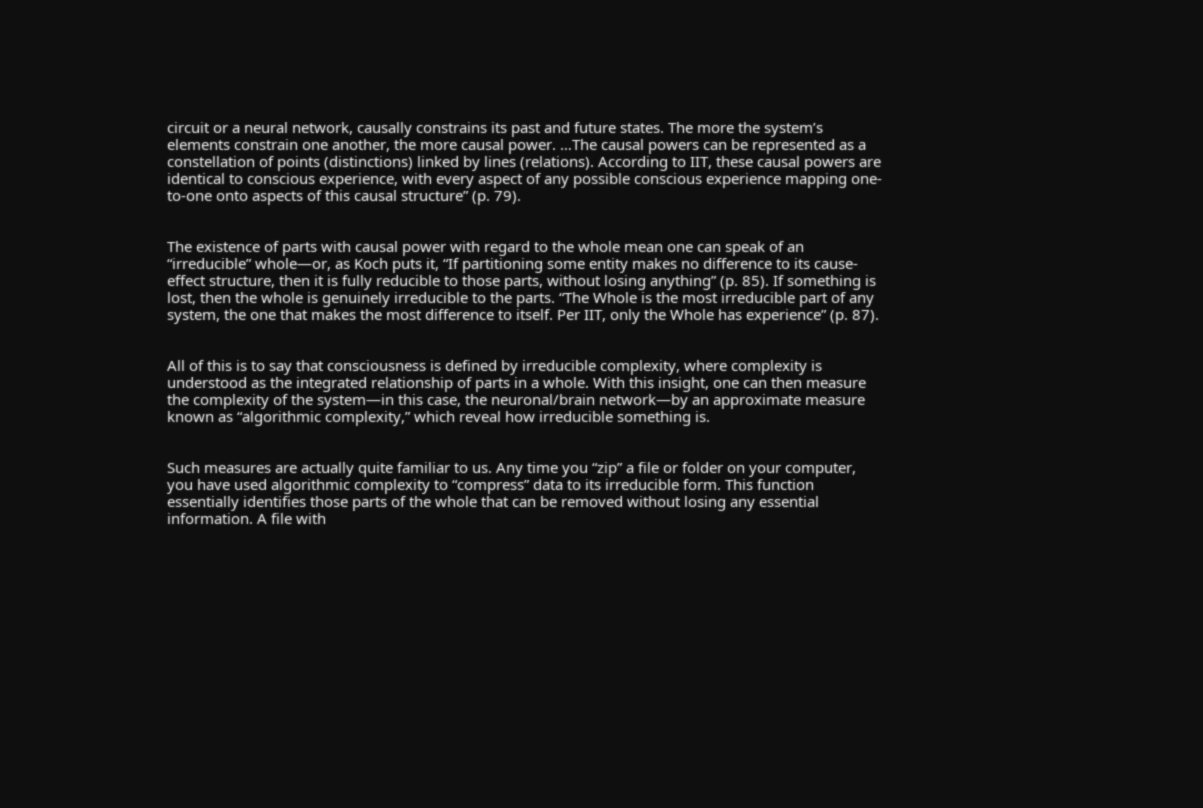circuit or a neural network, causally constrains its past and future states. The more the system’s elements constrain one another, the more causal power. …The causal powers can be represented as a constellation of points (distinctions) linked by lines (relations). According to IIT, these causal powers are identical to conscious experience, with every aspect of any possible conscious experience mapping one-to-one onto aspects of this causal structure” (p. 79).


The existence of parts with causal power with regard to the whole mean one can speak of an “irreducible” whole—or, as Koch puts it, “If partitioning some entity makes no difference to its cause-effect structure, then it is fully reducible to those parts, without losing anything” (p. 85). If something is lost, then the whole is genuinely irreducible to the parts. “The Whole is the most irreducible part of any system, the one that makes the most difference to itself. Per IIT, only the Whole has experience” (p. 87).


All of this is to say that consciousness is defined by irreducible complexity, where complexity is understood as the integrated relationship of parts in a whole. With this insight, one can then measure the complexity of the system—in this case, the neuronal/brain network—by an approximate measure known as “algorithmic complexity,” which reveal how irreducible something is.


Such measures are actually quite familiar to us. Any time you “zip” a file or folder on your computer, you have used algorithmic complexity to “compress” data to its irreducible form. This function essentially identifies those parts of the whole that can be removed without losing any essential information. A file with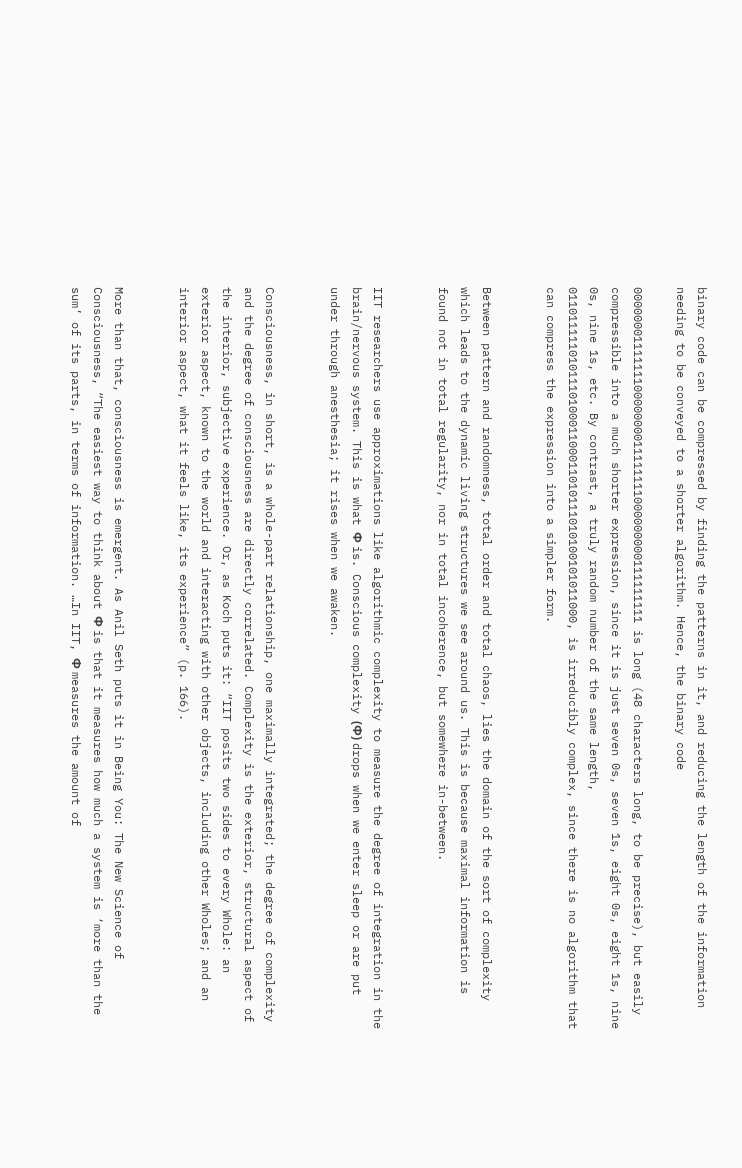binary code can be compressed by finding the patterns in it, and reducing the length of the information needing to be conveyed to a shorter algorithm. Hence, the binary code

000000011111110000000011111111000000000111111111 is long (48 characters long, to be precise), but easily compressible into a much shorter expression, since it is just seven 0s, seven 1s, eight 0s, eight 1s, nine 0s, nine 1s, etc. By contrast, a truly random number of the same length, 011011111010111010001100011010111010100101011000, is irreducibly complex, since there is no algorithm that can compress the expression into a simpler form.


Between pattern and randomness, total order and total chaos, lies the domain of the sort of complexity which leads to the dynamic living structures we see around us. This is because maximal information is found not in total regularity, nor in total incoherence, but somewhere in-between.


IIT researchers use approximations like algorithmic complexity to measure the degree of integration in the brain/nervous system. This is what Φ is. Conscious complexity (Φ) drops when we enter sleep or are put under through anesthesia; it rises when we awaken.


Consciousness, in short, is a whole-part relationship, one maximally integrated; the degree of complexity and the degree of consciousness are directly correlated. Complexity is the exterior, structural aspect of the interior, subjective experience. Or, as Koch puts it: “IIT posits two sides to every Whole: an exterior aspect, known to the world and interacting with other objects, including other Wholes; and an interior aspect, what it feels like, its experience” (p. 166).


More than that, consciousness is emergent. As Anil Seth puts it in Being You: The New Science of Consciousness, “The easiest way to think about Φ is that it measures how much a system is ‘more than the sum’ of its parts, in terms of information. …In IIT, Φ measures the amount of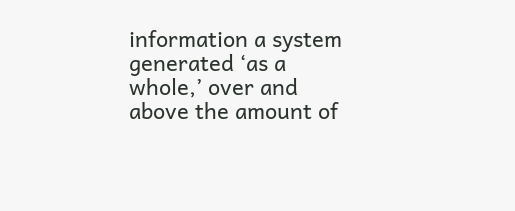information a system generated ‘as a whole,’ over and above the amount of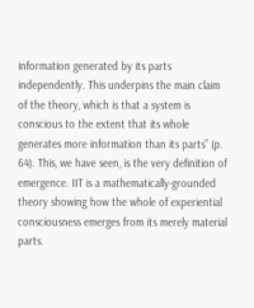information generated by its parts independently. This underpins the main claim of the theory, which is that a system is conscious to the extent that its whole generates more information than its parts” (p. 64). This, we have seen, is the very definition of emergence. IIT is a mathematically-grounded theory showing how the whole of experiential consciousness emerges from its merely material parts.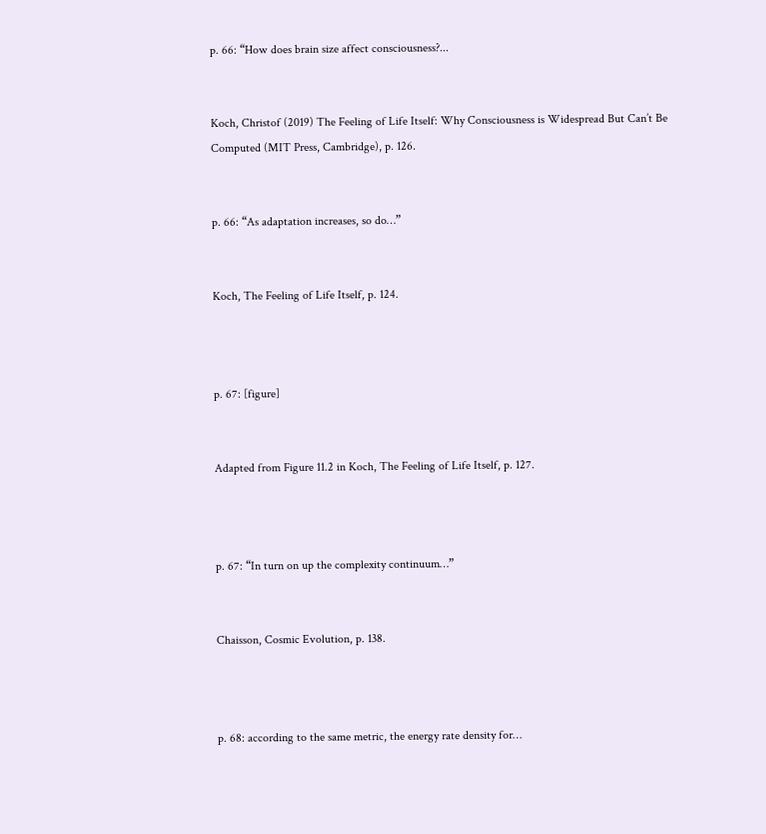p. 66: “How does brain size affect consciousness?...


Koch, Christof (2019) The Feeling of Life Itself: Why Consciousness is Widespread But Can’t Be Computed (MIT Press, Cambridge), p. 126.


p. 66: “As adaptation increases, so do…”


Koch, The Feeling of Life Itself, p. 124.



p. 67: [figure]


Adapted from Figure 11.2 in Koch, The Feeling of Life Itself, p. 127.



p. 67: “In turn on up the complexity continuum…”


Chaisson, Cosmic Evolution, p. 138.



p. 68: according to the same metric, the energy rate density for…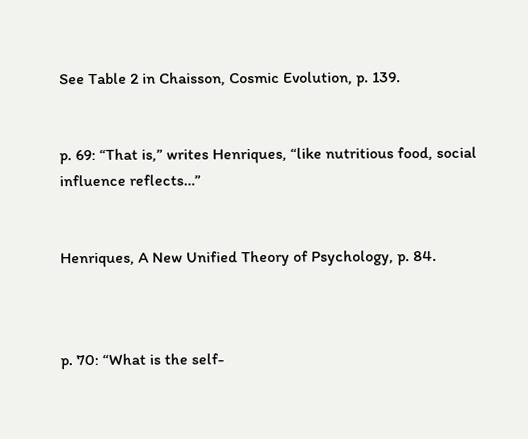See Table 2 in Chaisson, Cosmic Evolution, p. 139.


p. 69: “That is,” writes Henriques, “like nutritious food, social influence reflects…”


Henriques, A New Unified Theory of Psychology, p. 84.



p. 70: “What is the self-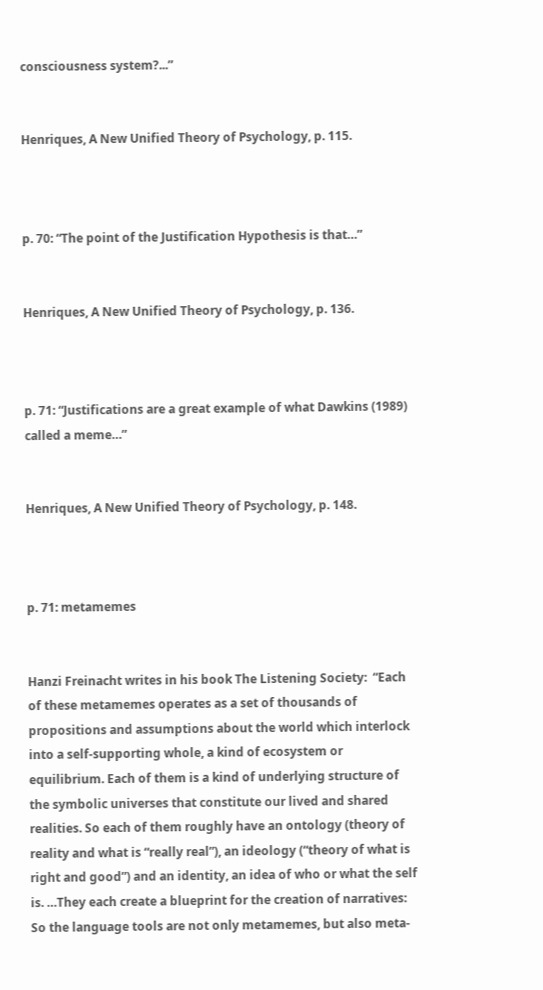consciousness system?...”


Henriques, A New Unified Theory of Psychology, p. 115.



p. 70: “The point of the Justification Hypothesis is that…”


Henriques, A New Unified Theory of Psychology, p. 136.



p. 71: “Justifications are a great example of what Dawkins (1989) called a meme…”


Henriques, A New Unified Theory of Psychology, p. 148.



p. 71: metamemes


Hanzi Freinacht writes in his book The Listening Society:  “Each of these metamemes operates as a set of thousands of propositions and assumptions about the world which interlock into a self-supporting whole, a kind of ecosystem or equilibrium. Each of them is a kind of underlying structure of the symbolic universes that constitute our lived and shared realities. So each of them roughly have an ontology (theory of reality and what is “really real”), an ideology (“theory of what is right and good”) and an identity, an idea of who or what the self is. …They each create a blueprint for the creation of narratives: So the language tools are not only metamemes, but also meta-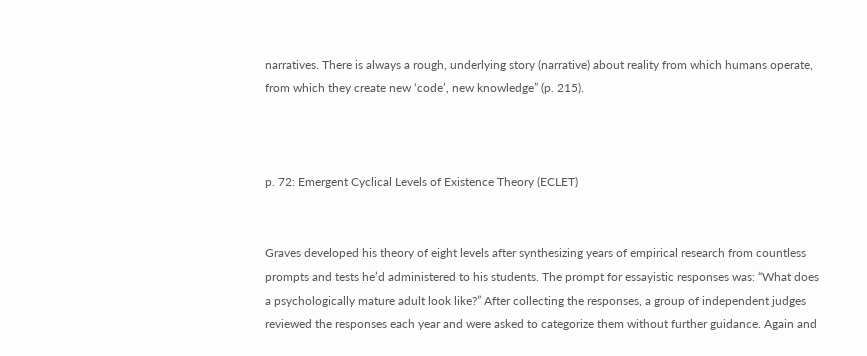narratives. There is always a rough, underlying story (narrative) about reality from which humans operate, from which they create new ‘code’, new knowledge” (p. 215).



p. 72: Emergent Cyclical Levels of Existence Theory (ECLET)


Graves developed his theory of eight levels after synthesizing years of empirical research from countless prompts and tests he’d administered to his students. The prompt for essayistic responses was: “What does a psychologically mature adult look like?” After collecting the responses, a group of independent judges reviewed the responses each year and were asked to categorize them without further guidance. Again and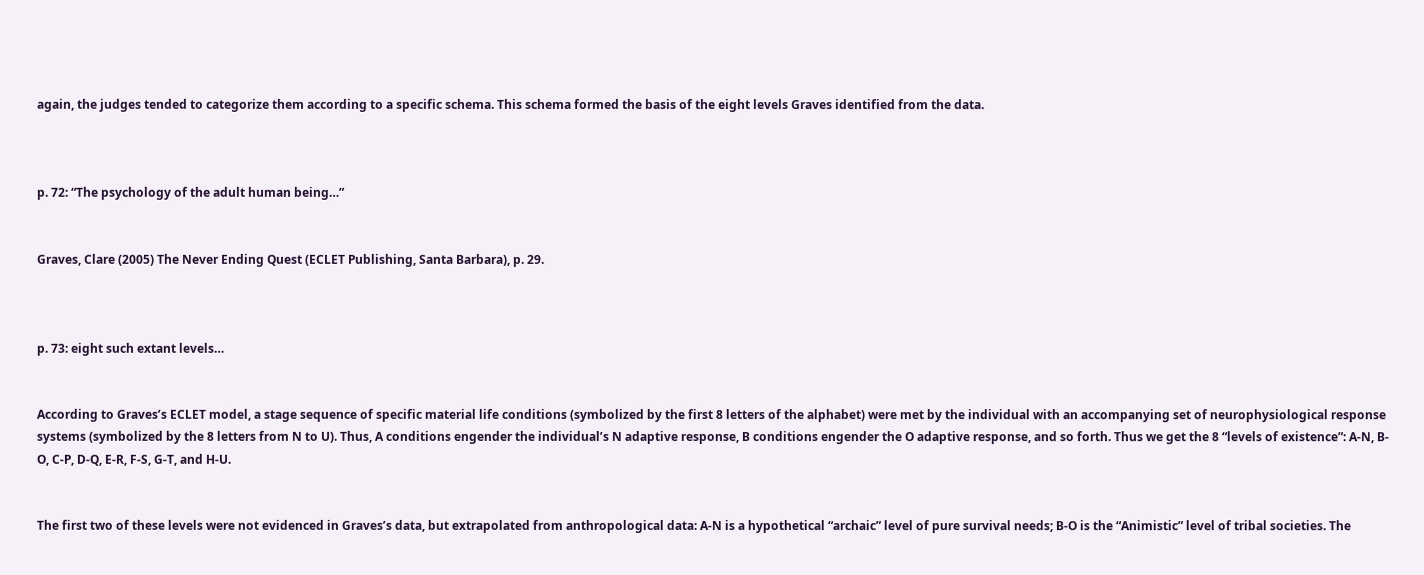again, the judges tended to categorize them according to a specific schema. This schema formed the basis of the eight levels Graves identified from the data.



p. 72: “The psychology of the adult human being…”


Graves, Clare (2005) The Never Ending Quest (ECLET Publishing, Santa Barbara), p. 29.



p. 73: eight such extant levels…


According to Graves’s ECLET model, a stage sequence of specific material life conditions (symbolized by the first 8 letters of the alphabet) were met by the individual with an accompanying set of neurophysiological response systems (symbolized by the 8 letters from N to U). Thus, A conditions engender the individual’s N adaptive response, B conditions engender the O adaptive response, and so forth. Thus we get the 8 “levels of existence”: A-N, B-O, C-P, D-Q, E-R, F-S, G-T, and H-U.


The first two of these levels were not evidenced in Graves’s data, but extrapolated from anthropological data: A-N is a hypothetical “archaic” level of pure survival needs; B-O is the “Animistic” level of tribal societies. The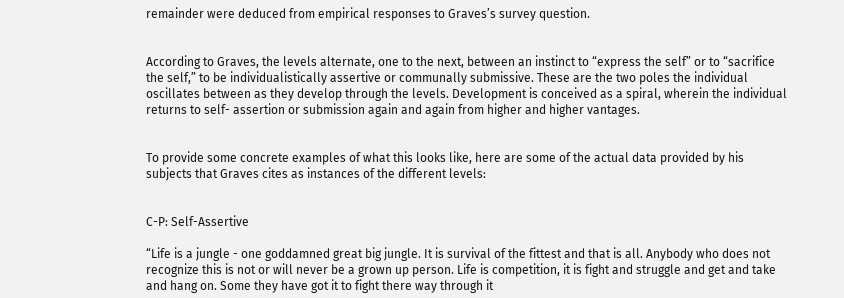remainder were deduced from empirical responses to Graves’s survey question.


According to Graves, the levels alternate, one to the next, between an instinct to “express the self” or to “sacrifice the self,” to be individualistically assertive or communally submissive. These are the two poles the individual oscillates between as they develop through the levels. Development is conceived as a spiral, wherein the individual returns to self- assertion or submission again and again from higher and higher vantages.


To provide some concrete examples of what this looks like, here are some of the actual data provided by his subjects that Graves cites as instances of the different levels:


C-P: Self-Assertive

“Life is a jungle - one goddamned great big jungle. It is survival of the fittest and that is all. Anybody who does not recognize this is not or will never be a grown up person. Life is competition, it is fight and struggle and get and take and hang on. Some they have got it to fight there way through it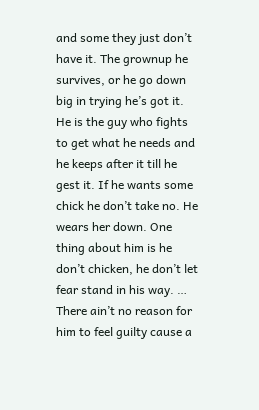and some they just don’t have it. The grownup he survives, or he go down big in trying he’s got it. He is the guy who fights to get what he needs and he keeps after it till he gest it. If he wants some chick he don’t take no. He wears her down. One thing about him is he don’t chicken, he don’t let fear stand in his way. … There ain’t no reason for him to feel guilty cause a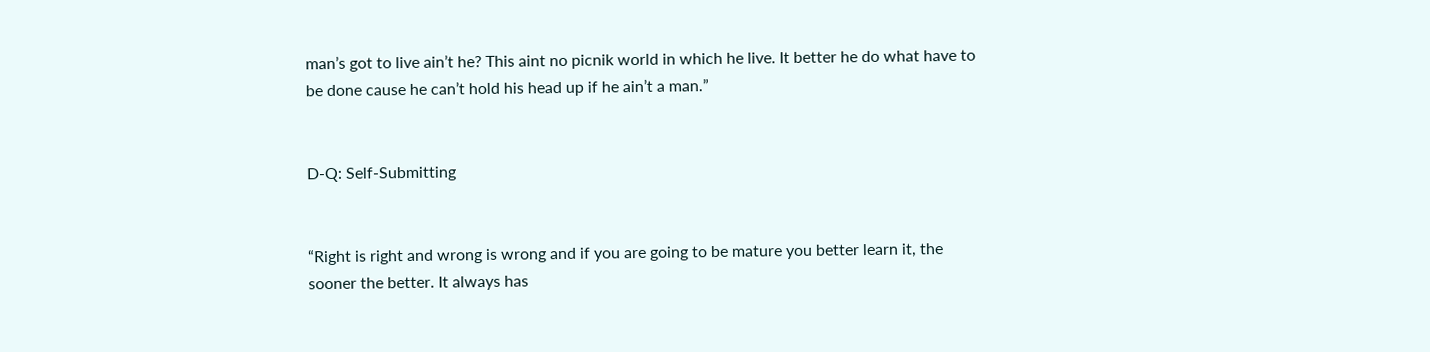man’s got to live ain’t he? This aint no picnik world in which he live. It better he do what have to be done cause he can’t hold his head up if he ain’t a man.”


D-Q: Self-Submitting


“Right is right and wrong is wrong and if you are going to be mature you better learn it, the sooner the better. It always has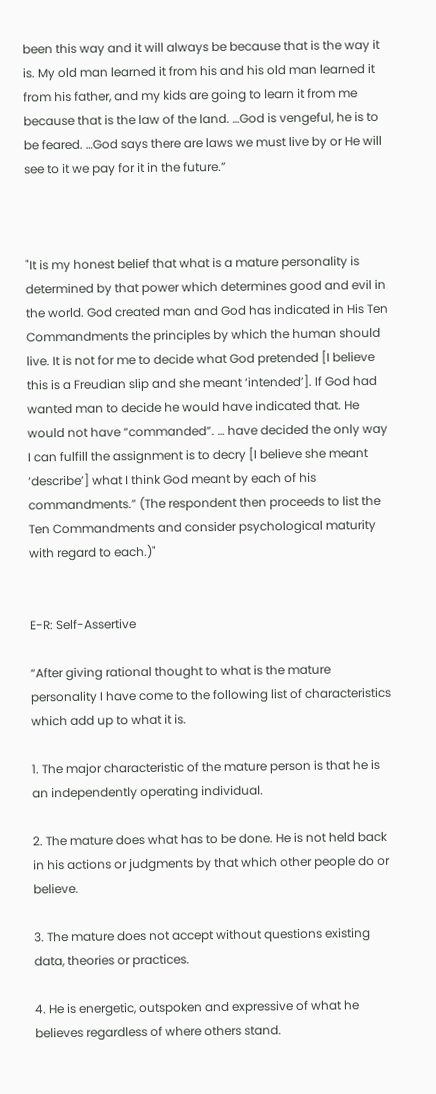been this way and it will always be because that is the way it is. My old man learned it from his and his old man learned it from his father, and my kids are going to learn it from me because that is the law of the land. …God is vengeful, he is to be feared. …God says there are laws we must live by or He will see to it we pay for it in the future.”



"It is my honest belief that what is a mature personality is determined by that power which determines good and evil in the world. God created man and God has indicated in His Ten Commandments the principles by which the human should live. It is not for me to decide what God pretended [I believe this is a Freudian slip and she meant ‘intended’]. If God had wanted man to decide he would have indicated that. He would not have “commanded”. … have decided the only way I can fulfill the assignment is to decry [I believe she meant ‘describe’] what I think God meant by each of his commandments.” (The respondent then proceeds to list the Ten Commandments and consider psychological maturity with regard to each.)"


E-R: Self-Assertive

“After giving rational thought to what is the mature personality I have come to the following list of characteristics which add up to what it is.

1. The major characteristic of the mature person is that he is an independently operating individual.

2. The mature does what has to be done. He is not held back in his actions or judgments by that which other people do or believe.

3. The mature does not accept without questions existing data, theories or practices.

4. He is energetic, outspoken and expressive of what he believes regardless of where others stand.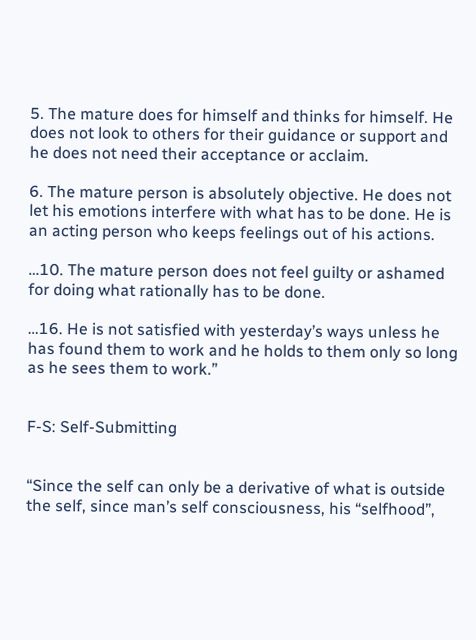5. The mature does for himself and thinks for himself. He does not look to others for their guidance or support and he does not need their acceptance or acclaim.

6. The mature person is absolutely objective. He does not let his emotions interfere with what has to be done. He is an acting person who keeps feelings out of his actions.

…10. The mature person does not feel guilty or ashamed for doing what rationally has to be done.

…16. He is not satisfied with yesterday’s ways unless he has found them to work and he holds to them only so long as he sees them to work.”


F-S: Self-Submitting


“Since the self can only be a derivative of what is outside the self, since man’s self consciousness, his “selfhood”,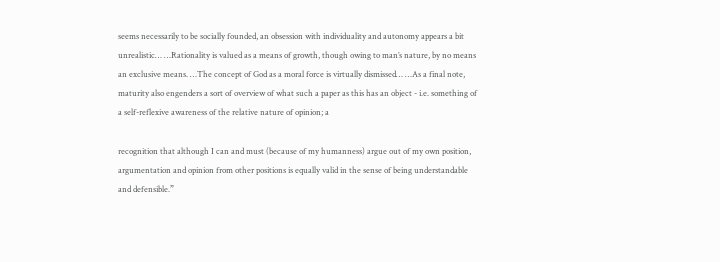seems necessarily to be socially founded, an obsession with individuality and autonomy appears a bit unrealistic… …Rationality is valued as a means of growth, though owing to man’s nature, by no means an exclusive means. …The concept of God as a moral force is virtually dismissed… …As a final note, maturity also engenders a sort of overview of what such a paper as this has an object - i.e. something of a self-reflexive awareness of the relative nature of opinion; a

recognition that although I can and must (because of my humanness) argue out of my own position, argumentation and opinion from other positions is equally valid in the sense of being understandable and defensible.”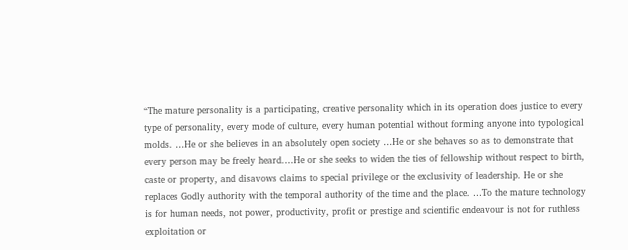“The mature personality is a participating, creative personality which in its operation does justice to every type of personality, every mode of culture, every human potential without forming anyone into typological molds. …He or she believes in an absolutely open society …He or she behaves so as to demonstrate that every person may be freely heard.…He or she seeks to widen the ties of fellowship without respect to birth, caste or property, and disavows claims to special privilege or the exclusivity of leadership. He or she replaces Godly authority with the temporal authority of the time and the place. …To the mature technology is for human needs, not power, productivity, profit or prestige and scientific endeavour is not for ruthless exploitation or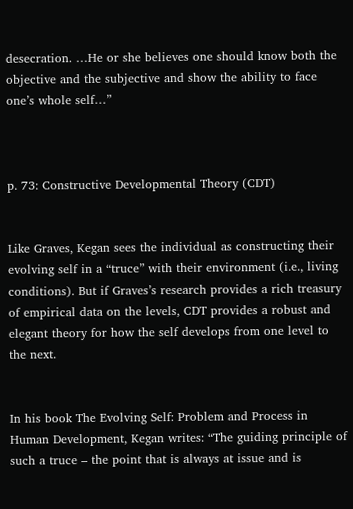desecration. …He or she believes one should know both the objective and the subjective and show the ability to face one’s whole self…”



p. 73: Constructive Developmental Theory (CDT)


Like Graves, Kegan sees the individual as constructing their evolving self in a “truce” with their environment (i.e., living conditions). But if Graves’s research provides a rich treasury of empirical data on the levels, CDT provides a robust and elegant theory for how the self develops from one level to the next.


In his book The Evolving Self: Problem and Process in Human Development, Kegan writes: “The guiding principle of such a truce – the point that is always at issue and is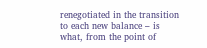renegotiated in the transition to each new balance – is what, from the point of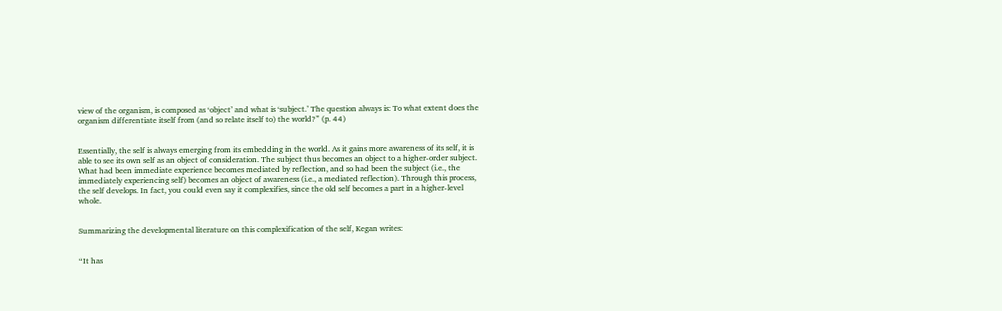view of the organism, is composed as ‘object’ and what is ‘subject.’ The question always is: To what extent does the organism differentiate itself from (and so relate itself to) the world?” (p. 44)


Essentially, the self is always emerging from its embedding in the world. As it gains more awareness of its self, it is able to see its own self as an object of consideration. The subject thus becomes an object to a higher-order subject. What had been immediate experience becomes mediated by reflection, and so had been the subject (i.e., the immediately experiencing self) becomes an object of awareness (i.e., a mediated reflection). Through this process, the self develops. In fact, you could even say it complexifies, since the old self becomes a part in a higher-level whole.


Summarizing the developmental literature on this complexification of the self, Kegan writes:


“It has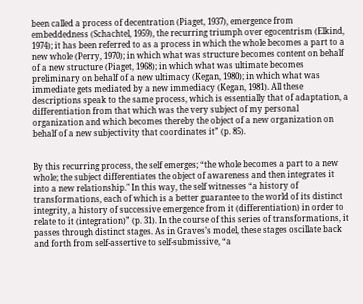been called a process of decentration (Piaget, 1937), emergence from embeddedness (Schachtel, 1959), the recurring triumph over egocentrism (Elkind, 1974); it has been referred to as a process in which the whole becomes a part to a new whole (Perry, 1970); in which what was structure becomes content on behalf of a new structure (Piaget, 1968); in which what was ultimate becomes preliminary on behalf of a new ultimacy (Kegan, 1980); in which what was immediate gets mediated by a new immediacy (Kegan, 1981). All these descriptions speak to the same process, which is essentially that of adaptation, a differentiation from that which was the very subject of my personal organization and which becomes thereby the object of a new organization on behalf of a new subjectivity that coordinates it” (p. 85).


By this recurring process, the self emerges; “the whole becomes a part to a new whole; the subject differentiates the object of awareness and then integrates it into a new relationship." In this way, the self witnesses “a history of transformations, each of which is a better guarantee to the world of its distinct integrity, a history of successive emergence from it (differentiation) in order to relate to it (integration)” (p. 31). In the course of this series of transformations, it passes through distinct stages. As in Graves’s model, these stages oscillate back and forth from self-assertive to self-submissive, “a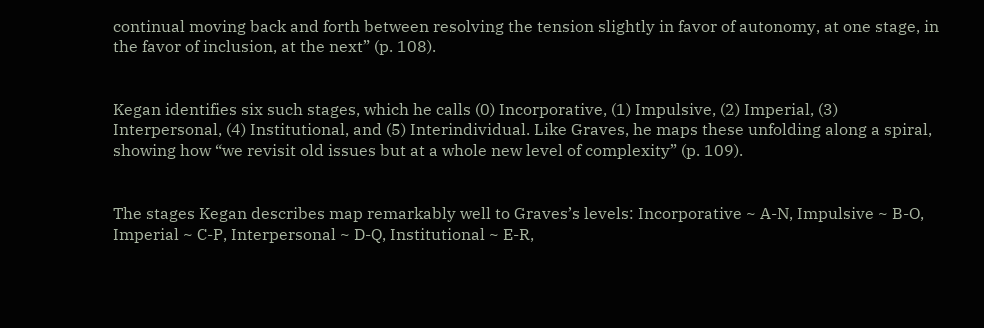continual moving back and forth between resolving the tension slightly in favor of autonomy, at one stage, in the favor of inclusion, at the next” (p. 108).


Kegan identifies six such stages, which he calls (0) Incorporative, (1) Impulsive, (2) Imperial, (3) Interpersonal, (4) Institutional, and (5) Interindividual. Like Graves, he maps these unfolding along a spiral, showing how “we revisit old issues but at a whole new level of complexity” (p. 109).


The stages Kegan describes map remarkably well to Graves’s levels: Incorporative ~ A-N, Impulsive ~ B-O, Imperial ~ C-P, Interpersonal ~ D-Q, Institutional ~ E-R,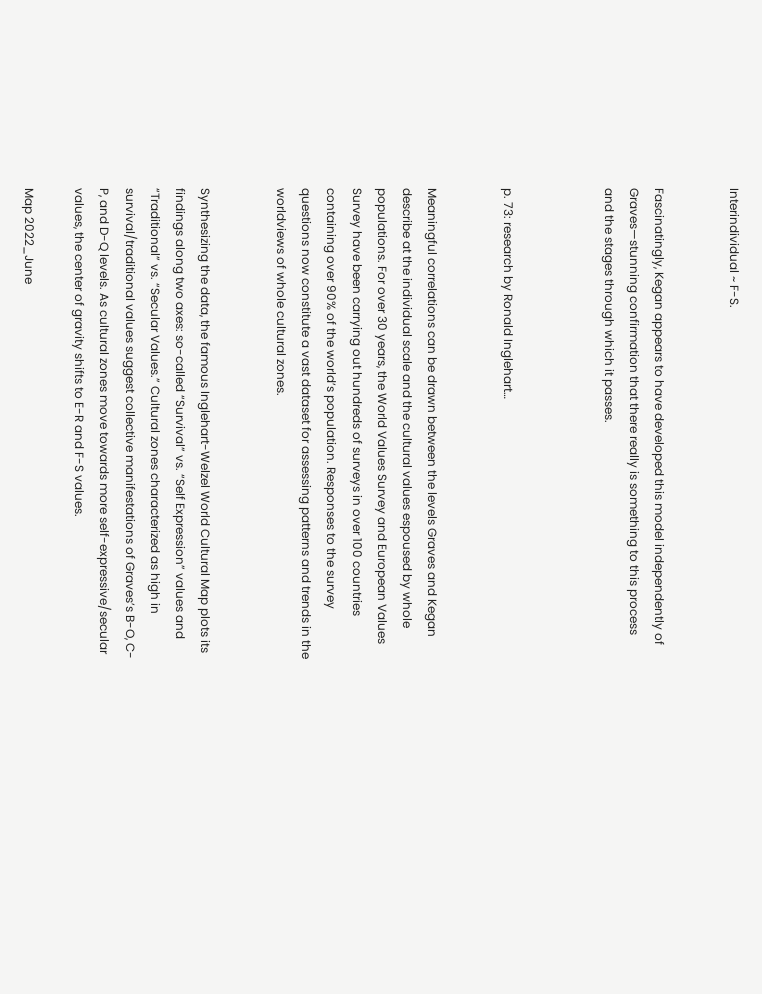Interindividual ~ F-S.


Fascinatingly, Kegan appears to have developed this model independently of Graves—stunning confirmation that there really is something to this process and the stages through which it passes.



p. 73: research by Ronald Inglehart…


Meaningful correlations can be drawn between the levels Graves and Kegan describe at the individual scale and the cultural values espoused by whole populations. For over 30 years, the World Values Survey and European Values Survey have been carrying out hundreds of surveys in over 100 countries containing over 90% of the world’s population. Responses to the survey questions now constitute a vast dataset for assessing patterns and trends in the worldviews of whole cultural zones.


Synthesizing the data, the famous Inglehart-Welzel World Cultural Map plots its findings along two axes: so-called “Survival” vs. “Self Expression” values and “Traditional” vs. “Secular Values.” Cultural zones characterized as high in survival/traditional values suggest collective manifestations of Graves’s B-O, C-P, and D-Q levels. As cultural zones move towards more self-expressive/secular values, the center of gravity shifts to E-R and F-S values.

Map 2022_June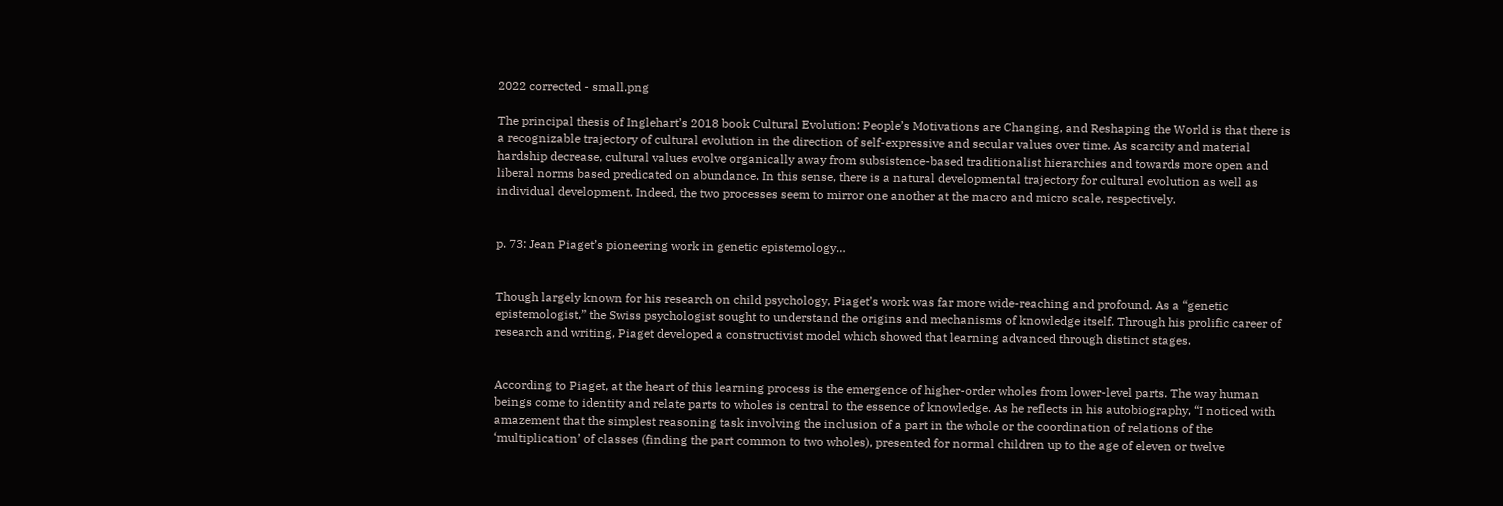2022 corrected - small.png

The principal thesis of Inglehart’s 2018 book Cultural Evolution: People’s Motivations are Changing, and Reshaping the World is that there is a recognizable trajectory of cultural evolution in the direction of self-expressive and secular values over time. As scarcity and material hardship decrease, cultural values evolve organically away from subsistence-based traditionalist hierarchies and towards more open and liberal norms based predicated on abundance. In this sense, there is a natural developmental trajectory for cultural evolution as well as individual development. Indeed, the two processes seem to mirror one another at the macro and micro scale, respectively.


p. 73: Jean Piaget’s pioneering work in genetic epistemology…


Though largely known for his research on child psychology, Piaget’s work was far more wide-reaching and profound. As a “genetic epistemologist,” the Swiss psychologist sought to understand the origins and mechanisms of knowledge itself. Through his prolific career of research and writing, Piaget developed a constructivist model which showed that learning advanced through distinct stages.


According to Piaget, at the heart of this learning process is the emergence of higher-order wholes from lower-level parts. The way human beings come to identity and relate parts to wholes is central to the essence of knowledge. As he reflects in his autobiography, “I noticed with amazement that the simplest reasoning task involving the inclusion of a part in the whole or the coordination of relations of the ‘multiplication’ of classes (finding the part common to two wholes), presented for normal children up to the age of eleven or twelve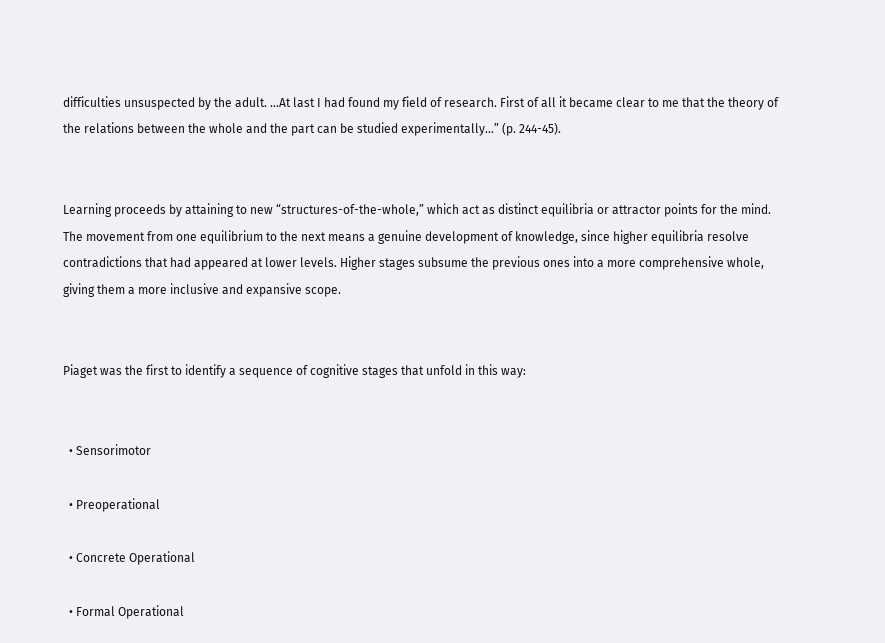difficulties unsuspected by the adult. …At last I had found my field of research. First of all it became clear to me that the theory of the relations between the whole and the part can be studied experimentally…” (p. 244-45).


Learning proceeds by attaining to new “structures-of-the-whole,” which act as distinct equilibria or attractor points for the mind. The movement from one equilibrium to the next means a genuine development of knowledge, since higher equilibria resolve contradictions that had appeared at lower levels. Higher stages subsume the previous ones into a more comprehensive whole, giving them a more inclusive and expansive scope.


Piaget was the first to identify a sequence of cognitive stages that unfold in this way:


  • Sensorimotor

  • Preoperational

  • Concrete Operational

  • Formal Operational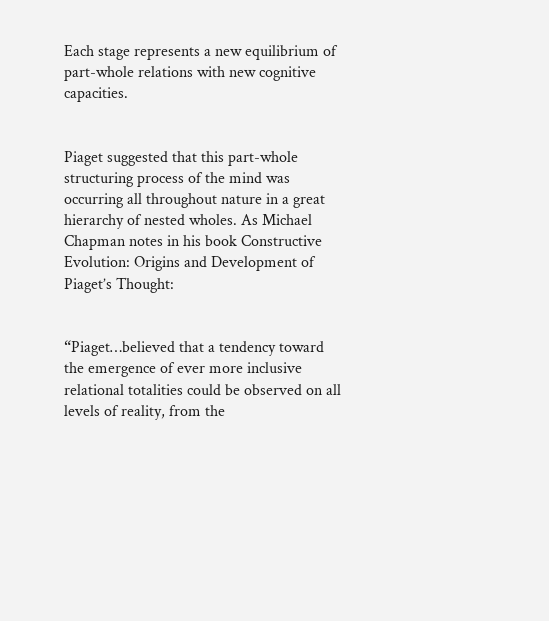Each stage represents a new equilibrium of part-whole relations with new cognitive capacities.


Piaget suggested that this part-whole structuring process of the mind was occurring all throughout nature in a great hierarchy of nested wholes. As Michael Chapman notes in his book Constructive Evolution: Origins and Development of Piaget’s Thought:


“Piaget…believed that a tendency toward the emergence of ever more inclusive relational totalities could be observed on all levels of reality, from the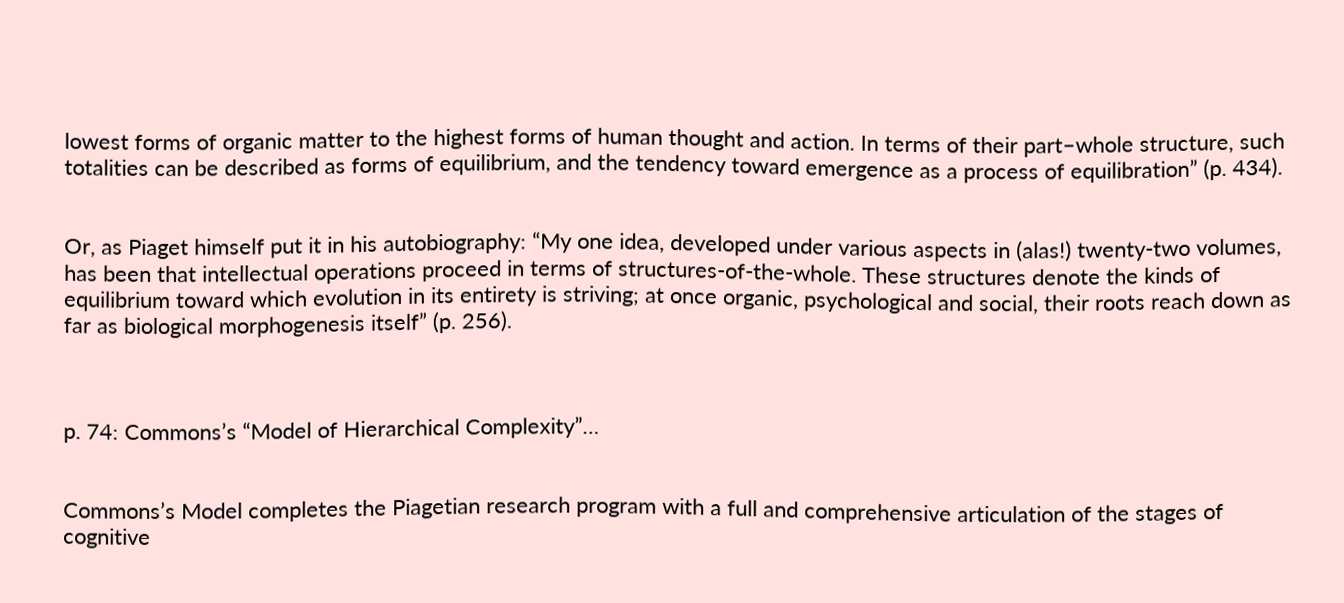lowest forms of organic matter to the highest forms of human thought and action. In terms of their part–whole structure, such totalities can be described as forms of equilibrium, and the tendency toward emergence as a process of equilibration” (p. 434).


Or, as Piaget himself put it in his autobiography: “My one idea, developed under various aspects in (alas!) twenty-two volumes, has been that intellectual operations proceed in terms of structures-of-the-whole. These structures denote the kinds of equilibrium toward which evolution in its entirety is striving; at once organic, psychological and social, their roots reach down as far as biological morphogenesis itself” (p. 256).



p. 74: Commons’s “Model of Hierarchical Complexity”…


Commons’s Model completes the Piagetian research program with a full and comprehensive articulation of the stages of cognitive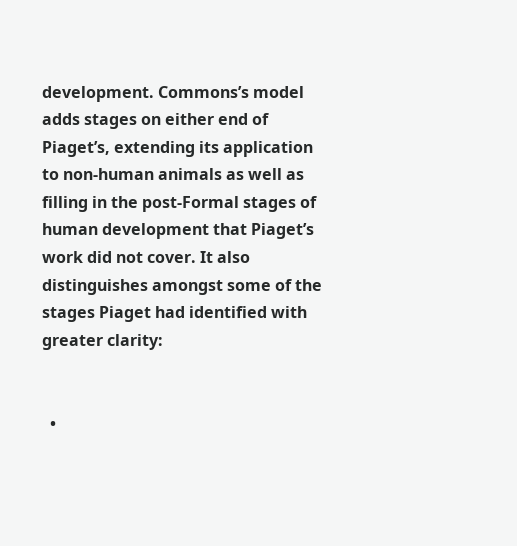development. Commons’s model adds stages on either end of Piaget’s, extending its application to non-human animals as well as filling in the post-Formal stages of human development that Piaget’s work did not cover. It also distinguishes amongst some of the stages Piaget had identified with greater clarity:


  •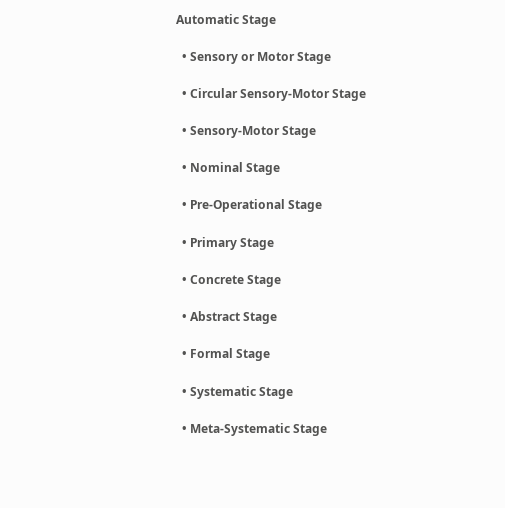Automatic Stage

  • Sensory or Motor Stage

  • Circular Sensory-Motor Stage

  • Sensory-Motor Stage

  • Nominal Stage

  • Pre-Operational Stage

  • Primary Stage

  • Concrete Stage

  • Abstract Stage

  • Formal Stage

  • Systematic Stage

  • Meta-Systematic Stage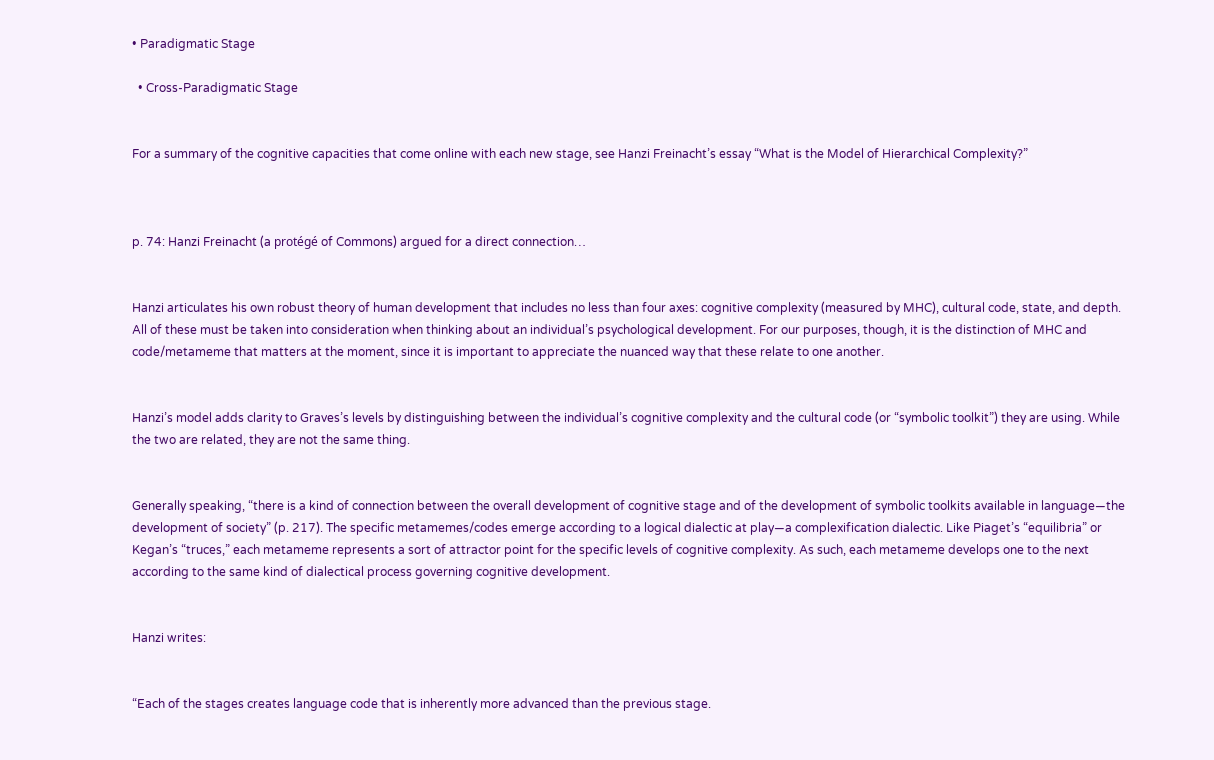• Paradigmatic Stage

  • Cross-Paradigmatic Stage


For a summary of the cognitive capacities that come online with each new stage, see Hanzi Freinacht’s essay “What is the Model of Hierarchical Complexity?”



p. 74: Hanzi Freinacht (a protégé of Commons) argued for a direct connection…


Hanzi articulates his own robust theory of human development that includes no less than four axes: cognitive complexity (measured by MHC), cultural code, state, and depth. All of these must be taken into consideration when thinking about an individual’s psychological development. For our purposes, though, it is the distinction of MHC and code/metameme that matters at the moment, since it is important to appreciate the nuanced way that these relate to one another.


Hanzi’s model adds clarity to Graves’s levels by distinguishing between the individual’s cognitive complexity and the cultural code (or “symbolic toolkit”) they are using. While the two are related, they are not the same thing.


Generally speaking, “there is a kind of connection between the overall development of cognitive stage and of the development of symbolic toolkits available in language—the development of society” (p. 217). The specific metamemes/codes emerge according to a logical dialectic at play—a complexification dialectic. Like Piaget’s “equilibria” or Kegan’s “truces,” each metameme represents a sort of attractor point for the specific levels of cognitive complexity. As such, each metameme develops one to the next according to the same kind of dialectical process governing cognitive development.


Hanzi writes:


“Each of the stages creates language code that is inherently more advanced than the previous stage.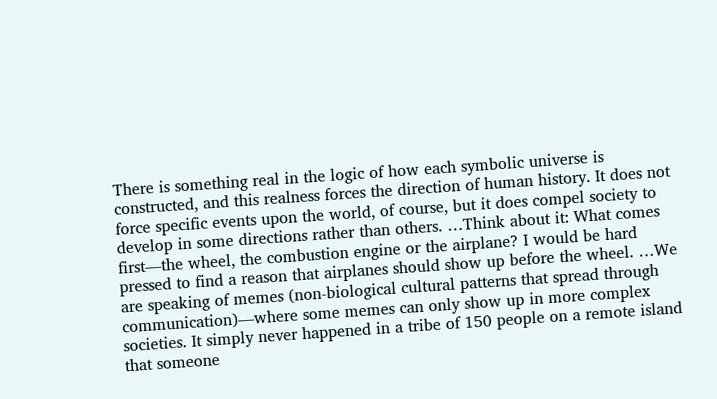There is something real in the logic of how each symbolic universe is constructed, and this realness forces the direction of human history. It does not force specific events upon the world, of course, but it does compel society to develop in some directions rather than others. …Think about it: What comes first—the wheel, the combustion engine or the airplane? I would be hard pressed to find a reason that airplanes should show up before the wheel. …We are speaking of memes (non-biological cultural patterns that spread through communication)—where some memes can only show up in more complex societies. It simply never happened in a tribe of 150 people on a remote island that someone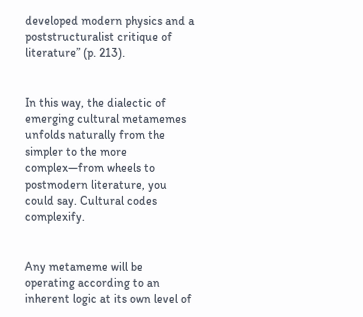developed modern physics and a poststructuralist critique of literature” (p. 213).


In this way, the dialectic of emerging cultural metamemes unfolds naturally from the simpler to the more complex—from wheels to postmodern literature, you could say. Cultural codes complexify.


Any metameme will be operating according to an inherent logic at its own level of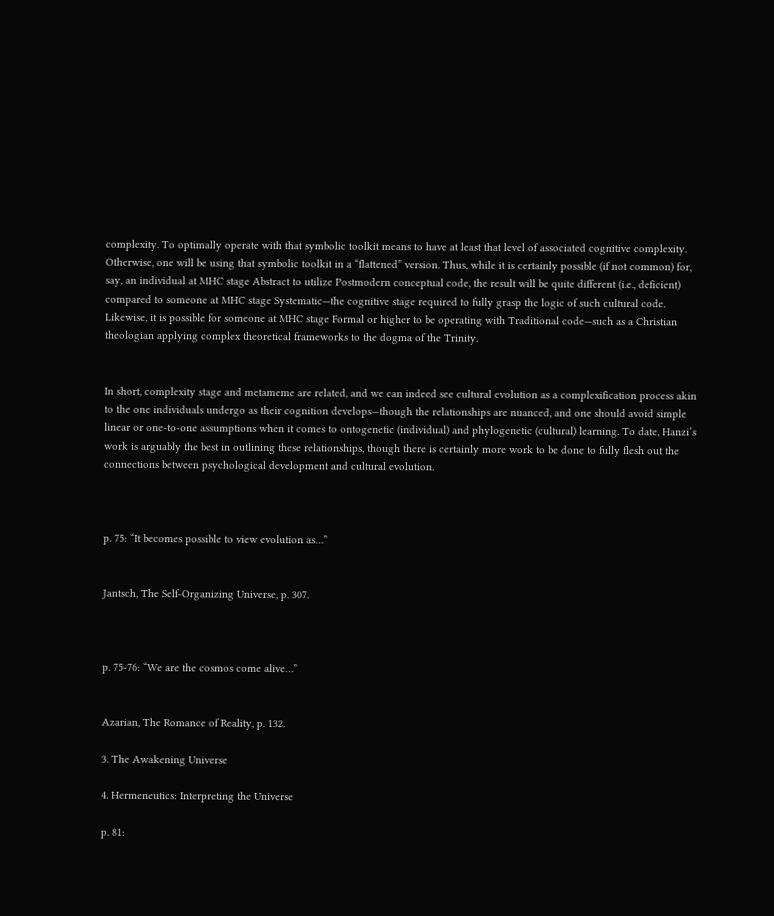complexity. To optimally operate with that symbolic toolkit means to have at least that level of associated cognitive complexity. Otherwise, one will be using that symbolic toolkit in a “flattened” version. Thus, while it is certainly possible (if not common) for, say, an individual at MHC stage Abstract to utilize Postmodern conceptual code, the result will be quite different (i.e., deficient) compared to someone at MHC stage Systematic—the cognitive stage required to fully grasp the logic of such cultural code. Likewise, it is possible for someone at MHC stage Formal or higher to be operating with Traditional code—such as a Christian theologian applying complex theoretical frameworks to the dogma of the Trinity.


In short, complexity stage and metameme are related, and we can indeed see cultural evolution as a complexification process akin to the one individuals undergo as their cognition develops—though the relationships are nuanced, and one should avoid simple linear or one-to-one assumptions when it comes to ontogenetic (individual) and phylogenetic (cultural) learning. To date, Hanzi’s work is arguably the best in outlining these relationships, though there is certainly more work to be done to fully flesh out the connections between psychological development and cultural evolution.



p. 75: “It becomes possible to view evolution as…”


Jantsch, The Self-Organizing Universe, p. 307.



p. 75-76: “We are the cosmos come alive…”


Azarian, The Romance of Reality, p. 132.

3. The Awakening Universe

4. Hermeneutics: Interpreting the Universe

p. 81: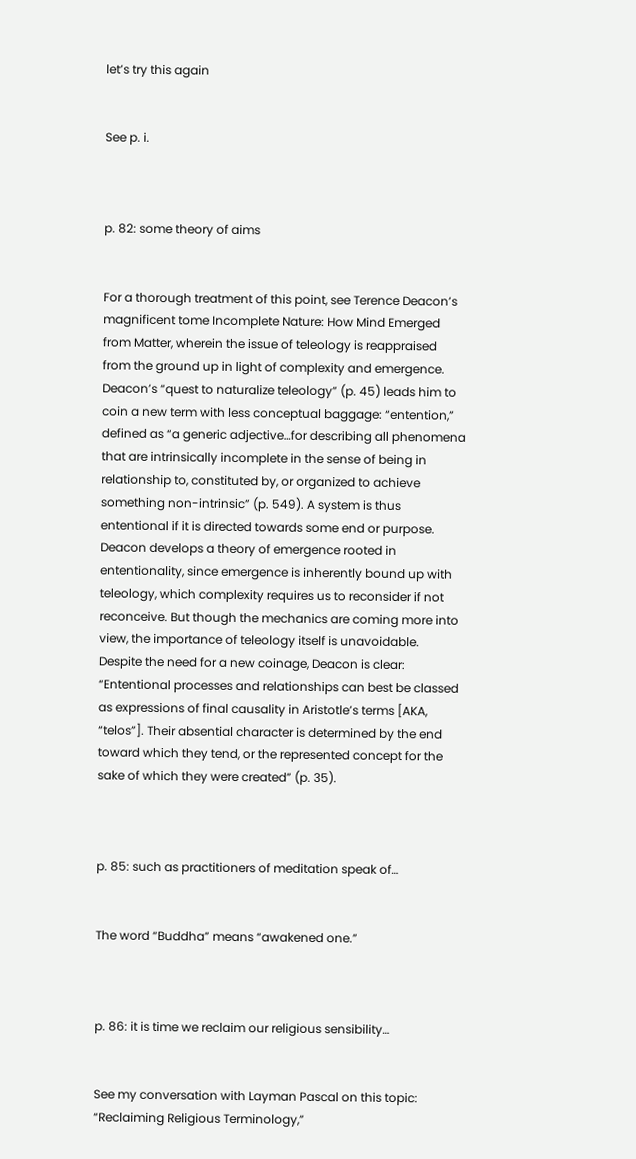let’s try this again


See p. i.



p. 82: some theory of aims


For a thorough treatment of this point, see Terence Deacon’s magnificent tome Incomplete Nature: How Mind Emerged from Matter, wherein the issue of teleology is reappraised from the ground up in light of complexity and emergence. Deacon’s “quest to naturalize teleology” (p. 45) leads him to coin a new term with less conceptual baggage: “entention,” defined as “a generic adjective…for describing all phenomena that are intrinsically incomplete in the sense of being in relationship to, constituted by, or organized to achieve something non-intrinsic” (p. 549). A system is thus ententional if it is directed towards some end or purpose. Deacon develops a theory of emergence rooted in ententionality, since emergence is inherently bound up with teleology, which complexity requires us to reconsider if not reconceive. But though the mechanics are coming more into view, the importance of teleology itself is unavoidable. Despite the need for a new coinage, Deacon is clear: “Ententional processes and relationships can best be classed as expressions of final causality in Aristotle’s terms [AKA, “telos”]. Their absential character is determined by the end toward which they tend, or the represented concept for the sake of which they were created” (p. 35).



p. 85: such as practitioners of meditation speak of…


The word “Buddha” means “awakened one.”



p. 86: it is time we reclaim our religious sensibility…


See my conversation with Layman Pascal on this topic: “Reclaiming Religious Terminology,”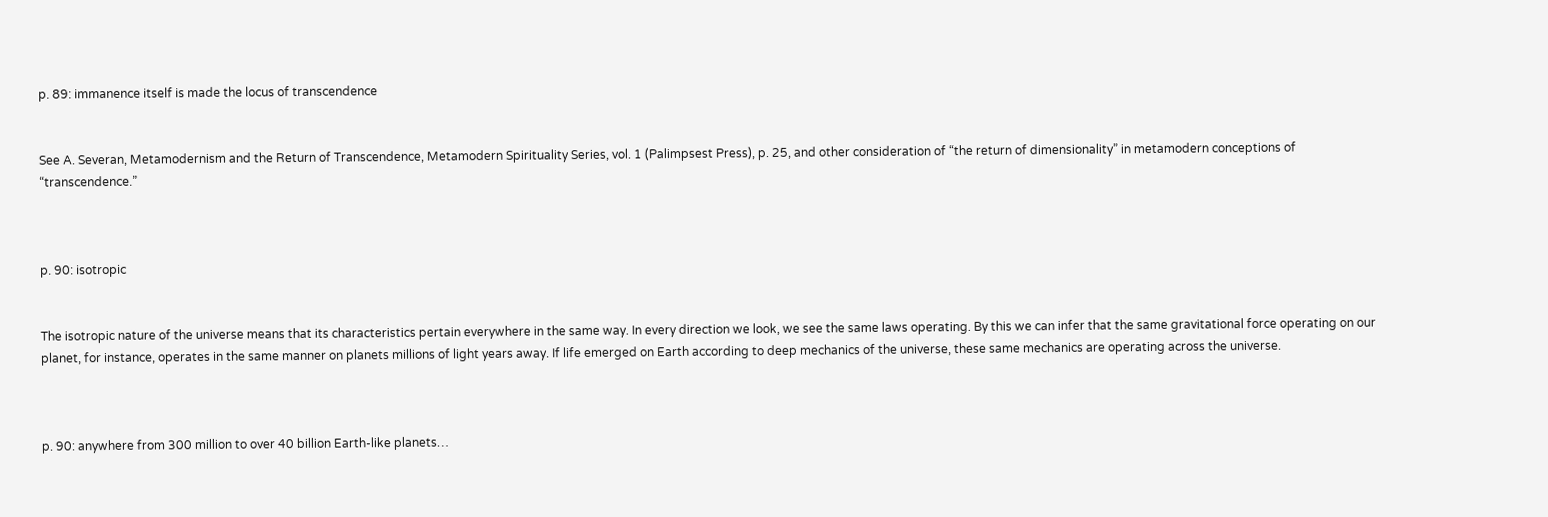p. 89: immanence itself is made the locus of transcendence


See A. Severan, Metamodernism and the Return of Transcendence, Metamodern Spirituality Series, vol. 1 (Palimpsest Press), p. 25, and other consideration of “the return of dimensionality” in metamodern conceptions of “transcendence.”



p. 90: isotropic


The isotropic nature of the universe means that its characteristics pertain everywhere in the same way. In every direction we look, we see the same laws operating. By this we can infer that the same gravitational force operating on our planet, for instance, operates in the same manner on planets millions of light years away. If life emerged on Earth according to deep mechanics of the universe, these same mechanics are operating across the universe.



p. 90: anywhere from 300 million to over 40 billion Earth-like planets…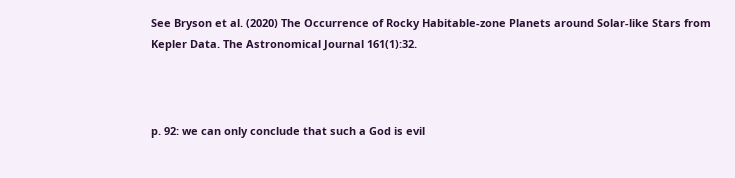See Bryson et al. (2020) The Occurrence of Rocky Habitable-zone Planets around Solar-like Stars from Kepler Data. The Astronomical Journal 161(1):32.



p. 92: we can only conclude that such a God is evil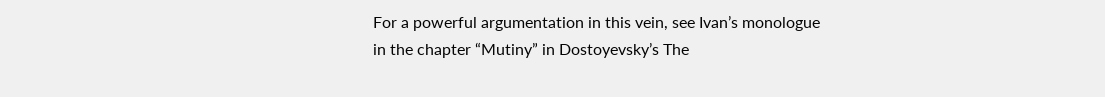For a powerful argumentation in this vein, see Ivan’s monologue in the chapter “Mutiny” in Dostoyevsky’s The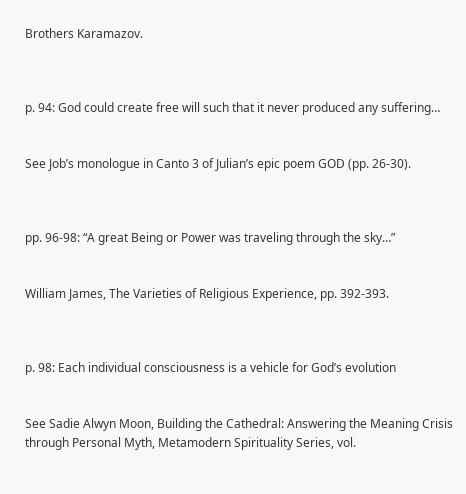Brothers Karamazov.



p. 94: God could create free will such that it never produced any suffering…


See Job’s monologue in Canto 3 of Julian’s epic poem GOD (pp. 26-30).



pp. 96-98: “A great Being or Power was traveling through the sky…”


William James, The Varieties of Religious Experience, pp. 392-393.



p. 98: Each individual consciousness is a vehicle for God’s evolution


See Sadie Alwyn Moon, Building the Cathedral: Answering the Meaning Crisis through Personal Myth, Metamodern Spirituality Series, vol.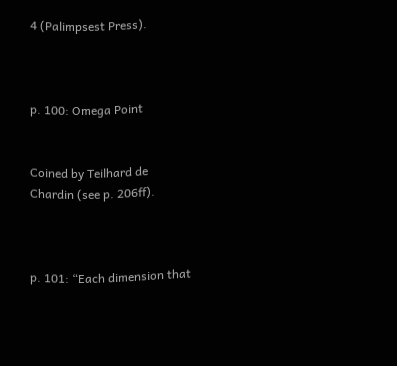4 (Palimpsest Press).



p. 100: Omega Point


Coined by Teilhard de Chardin (see p. 206ff).



p. 101: “Each dimension that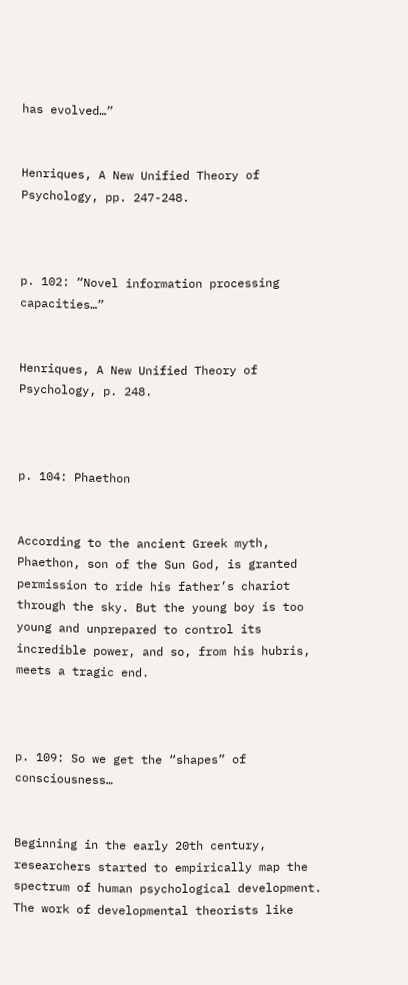has evolved…”


Henriques, A New Unified Theory of Psychology, pp. 247-248.



p. 102: “Novel information processing capacities…”


Henriques, A New Unified Theory of Psychology, p. 248.



p. 104: Phaethon


According to the ancient Greek myth, Phaethon, son of the Sun God, is granted permission to ride his father’s chariot through the sky. But the young boy is too young and unprepared to control its incredible power, and so, from his hubris, meets a tragic end.



p. 109: So we get the “shapes” of consciousness…


Beginning in the early 20th century, researchers started to empirically map the spectrum of human psychological development. The work of developmental theorists like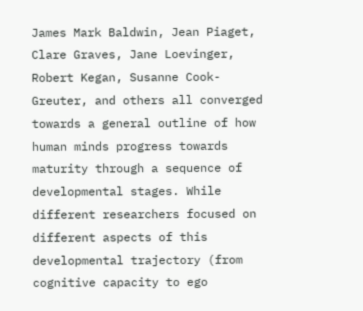James Mark Baldwin, Jean Piaget, Clare Graves, Jane Loevinger, Robert Kegan, Susanne Cook-Greuter, and others all converged towards a general outline of how human minds progress towards maturity through a sequence of developmental stages. While different researchers focused on different aspects of this developmental trajectory (from cognitive capacity to ego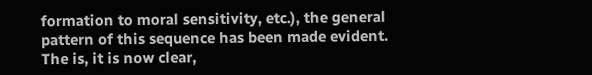formation to moral sensitivity, etc.), the general pattern of this sequence has been made evident. The is, it is now clear,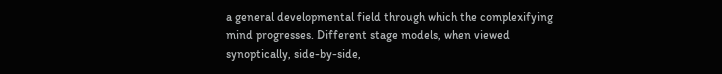a general developmental field through which the complexifying mind progresses. Different stage models, when viewed synoptically, side-by-side,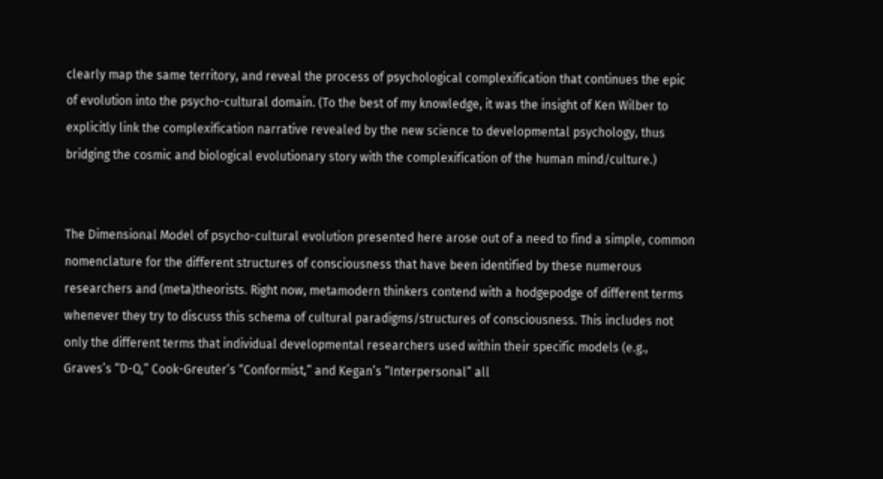clearly map the same territory, and reveal the process of psychological complexification that continues the epic of evolution into the psycho-cultural domain. (To the best of my knowledge, it was the insight of Ken Wilber to explicitly link the complexification narrative revealed by the new science to developmental psychology, thus bridging the cosmic and biological evolutionary story with the complexification of the human mind/culture.)


The Dimensional Model of psycho-cultural evolution presented here arose out of a need to find a simple, common nomenclature for the different structures of consciousness that have been identified by these numerous researchers and (meta)theorists. Right now, metamodern thinkers contend with a hodgepodge of different terms whenever they try to discuss this schema of cultural paradigms/structures of consciousness. This includes not only the different terms that individual developmental researchers used within their specific models (e.g., Graves’s “D-Q,” Cook-Greuter’s “Conformist,” and Kegan’s “Interpersonal” all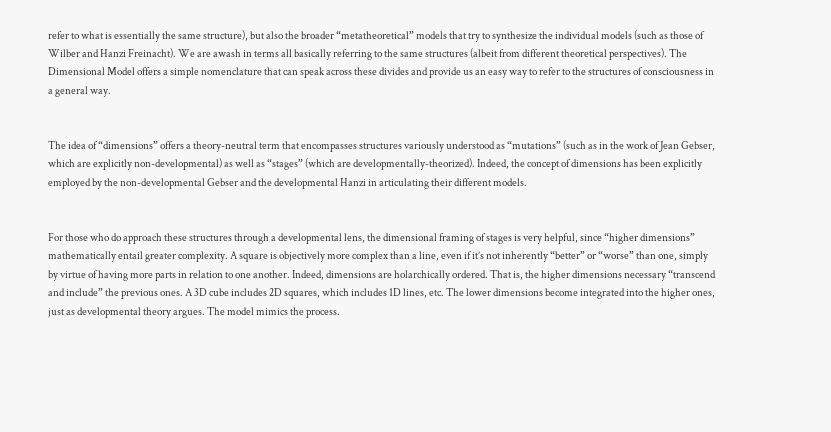refer to what is essentially the same structure), but also the broader “metatheoretical” models that try to synthesize the individual models (such as those of Wilber and Hanzi Freinacht). We are awash in terms all basically referring to the same structures (albeit from different theoretical perspectives). The Dimensional Model offers a simple nomenclature that can speak across these divides and provide us an easy way to refer to the structures of consciousness in a general way.


The idea of “dimensions” offers a theory-neutral term that encompasses structures variously understood as “mutations” (such as in the work of Jean Gebser, which are explicitly non-developmental) as well as “stages” (which are developmentally-theorized). Indeed, the concept of dimensions has been explicitly employed by the non-developmental Gebser and the developmental Hanzi in articulating their different models.


For those who do approach these structures through a developmental lens, the dimensional framing of stages is very helpful, since “higher dimensions” mathematically entail greater complexity. A square is objectively more complex than a line, even if it’s not inherently “better” or “worse” than one, simply by virtue of having more parts in relation to one another. Indeed, dimensions are holarchically ordered. That is, the higher dimensions necessary “transcend and include” the previous ones. A 3D cube includes 2D squares, which includes 1D lines, etc. The lower dimensions become integrated into the higher ones, just as developmental theory argues. The model mimics the process.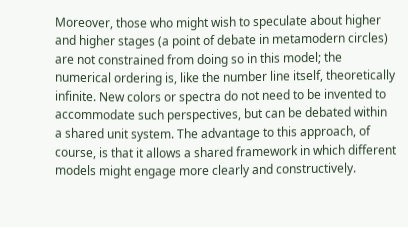Moreover, those who might wish to speculate about higher and higher stages (a point of debate in metamodern circles) are not constrained from doing so in this model; the numerical ordering is, like the number line itself, theoretically infinite. New colors or spectra do not need to be invented to accommodate such perspectives, but can be debated within a shared unit system. The advantage to this approach, of course, is that it allows a shared framework in which different models might engage more clearly and constructively.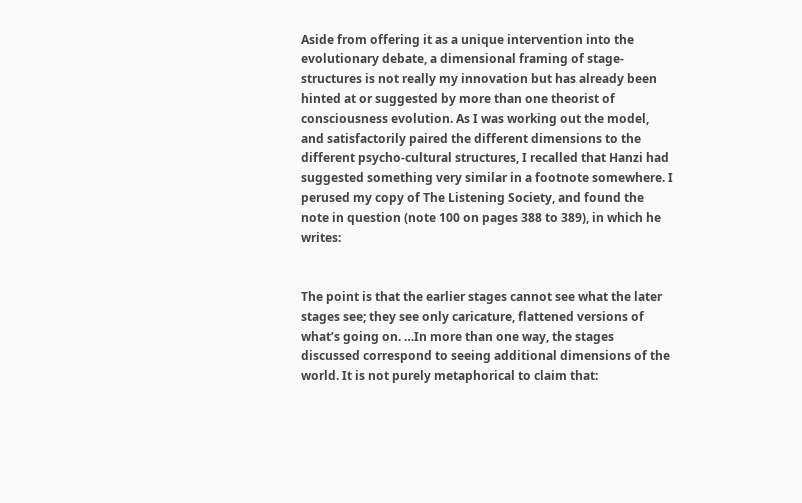Aside from offering it as a unique intervention into the evolutionary debate, a dimensional framing of stage-structures is not really my innovation but has already been hinted at or suggested by more than one theorist of consciousness evolution. As I was working out the model, and satisfactorily paired the different dimensions to the different psycho-cultural structures, I recalled that Hanzi had suggested something very similar in a footnote somewhere. I perused my copy of The Listening Society, and found the note in question (note 100 on pages 388 to 389), in which he writes:


The point is that the earlier stages cannot see what the later stages see; they see only caricature, flattened versions of what’s going on. …In more than one way, the stages discussed correspond to seeing additional dimensions of the world. It is not purely metaphorical to claim that: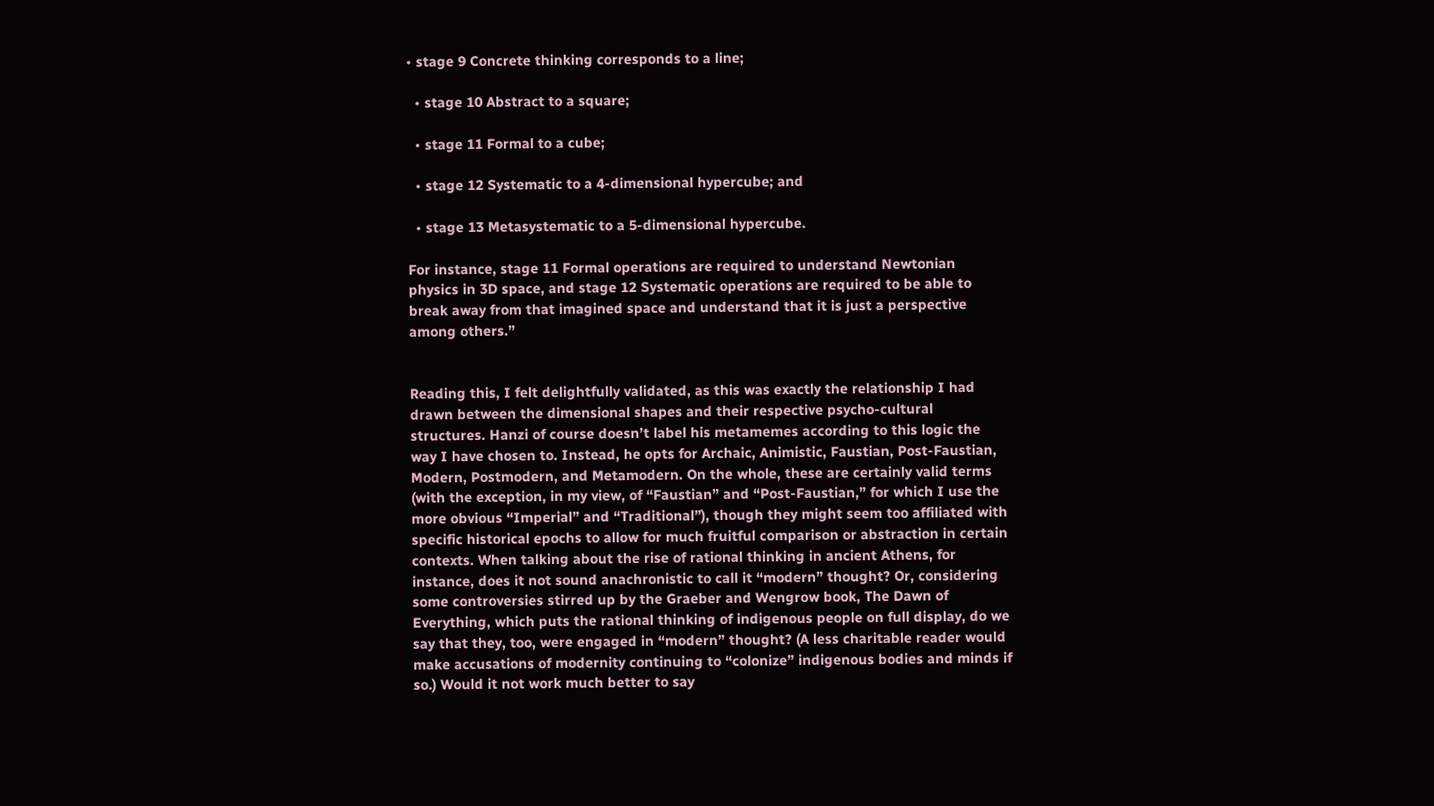• stage 9 Concrete thinking corresponds to a line;

  • stage 10 Abstract to a square;

  • stage 11 Formal to a cube;

  • stage 12 Systematic to a 4-dimensional hypercube; and

  • stage 13 Metasystematic to a 5-dimensional hypercube.

For instance, stage 11 Formal operations are required to understand Newtonian physics in 3D space, and stage 12 Systematic operations are required to be able to break away from that imagined space and understand that it is just a perspective among others.”


Reading this, I felt delightfully validated, as this was exactly the relationship I had drawn between the dimensional shapes and their respective psycho-cultural structures. Hanzi of course doesn’t label his metamemes according to this logic the way I have chosen to. Instead, he opts for Archaic, Animistic, Faustian, Post-Faustian, Modern, Postmodern, and Metamodern. On the whole, these are certainly valid terms (with the exception, in my view, of “Faustian” and “Post-Faustian,” for which I use the more obvious “Imperial” and “Traditional”), though they might seem too affiliated with specific historical epochs to allow for much fruitful comparison or abstraction in certain contexts. When talking about the rise of rational thinking in ancient Athens, for instance, does it not sound anachronistic to call it “modern” thought? Or, considering some controversies stirred up by the Graeber and Wengrow book, The Dawn of Everything, which puts the rational thinking of indigenous people on full display, do we say that they, too, were engaged in “modern” thought? (A less charitable reader would make accusations of modernity continuing to “colonize” indigenous bodies and minds if so.) Would it not work much better to say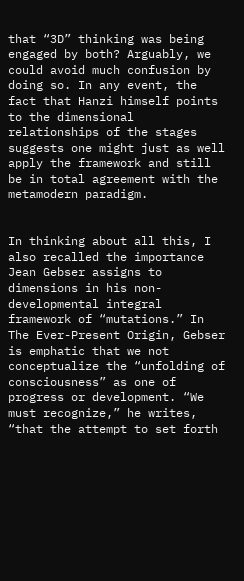that “3D” thinking was being engaged by both? Arguably, we could avoid much confusion by doing so. In any event, the fact that Hanzi himself points to the dimensional relationships of the stages suggests one might just as well apply the framework and still be in total agreement with the metamodern paradigm.


In thinking about all this, I also recalled the importance Jean Gebser assigns to dimensions in his non-developmental integral framework of “mutations.” In The Ever-Present Origin, Gebser is emphatic that we not conceptualize the “unfolding of consciousness” as one of progress or development. “We must recognize,” he writes, “that the attempt to set forth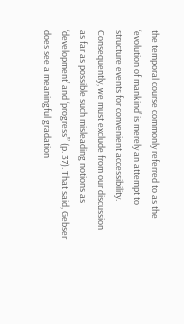the temporal course commonly referred to as the ‘evolution of mankind’ is merely an attempt to structure events for convenient accessibility. Consequently, we must exclude from our discussion as far as possible such misleading notions as ‘development’ and ‘progress’” (p. 37). That said, Gebser does see a meaningful gradation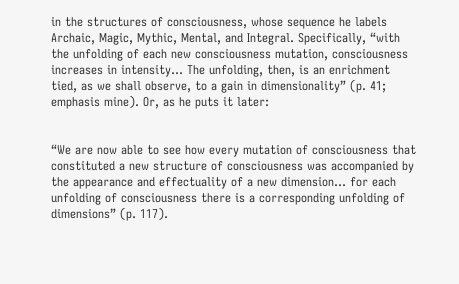in the structures of consciousness, whose sequence he labels Archaic, Magic, Mythic, Mental, and Integral. Specifically, “with the unfolding of each new consciousness mutation, consciousness increases in intensity… The unfolding, then, is an enrichment tied, as we shall observe, to a gain in dimensionality” (p. 41; emphasis mine). Or, as he puts it later:


“We are now able to see how every mutation of consciousness that constituted a new structure of consciousness was accompanied by the appearance and effectuality of a new dimension… for each unfolding of consciousness there is a corresponding unfolding of dimensions” (p. 117).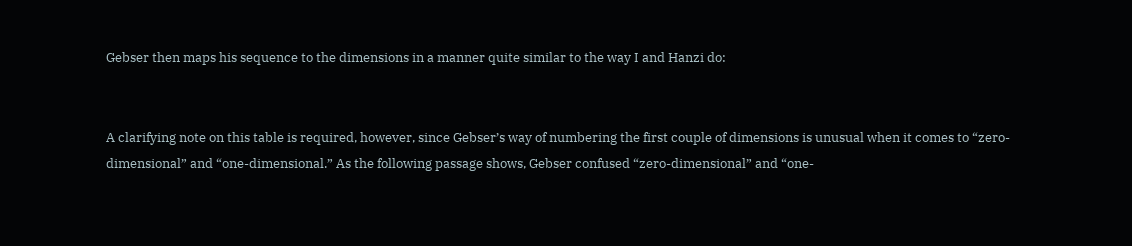Gebser then maps his sequence to the dimensions in a manner quite similar to the way I and Hanzi do:


A clarifying note on this table is required, however, since Gebser’s way of numbering the first couple of dimensions is unusual when it comes to “zero-dimensional” and “one-dimensional.” As the following passage shows, Gebser confused “zero-dimensional” and “one-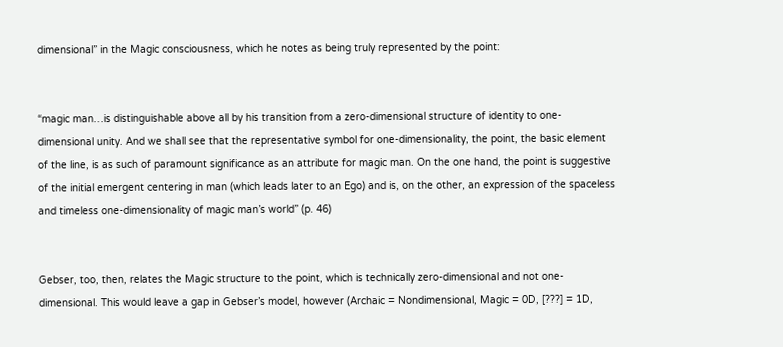dimensional” in the Magic consciousness, which he notes as being truly represented by the point:


“magic man…is distinguishable above all by his transition from a zero-dimensional structure of identity to one-dimensional unity. And we shall see that the representative symbol for one-dimensionality, the point, the basic element of the line, is as such of paramount significance as an attribute for magic man. On the one hand, the point is suggestive of the initial emergent centering in man (which leads later to an Ego) and is, on the other, an expression of the spaceless and timeless one-dimensionality of magic man’s world” (p. 46)


Gebser, too, then, relates the Magic structure to the point, which is technically zero-dimensional and not one-dimensional. This would leave a gap in Gebser’s model, however (Archaic = Nondimensional, Magic = 0D, [???] = 1D,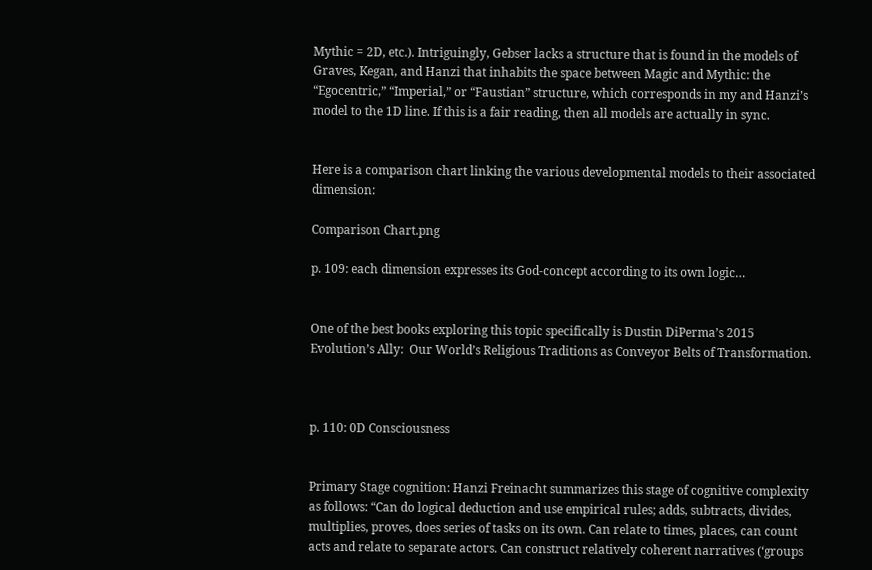Mythic = 2D, etc.). Intriguingly, Gebser lacks a structure that is found in the models of Graves, Kegan, and Hanzi that inhabits the space between Magic and Mythic: the “Egocentric,” “Imperial,” or “Faustian” structure, which corresponds in my and Hanzi’s model to the 1D line. If this is a fair reading, then all models are actually in sync.


Here is a comparison chart linking the various developmental models to their associated dimension:

Comparison Chart.png

p. 109: each dimension expresses its God-concept according to its own logic…


One of the best books exploring this topic specifically is Dustin DiPerma’s 2015 Evolution’s Ally:  Our World’s Religious Traditions as Conveyor Belts of Transformation.



p. 110: 0D Consciousness


Primary Stage cognition: Hanzi Freinacht summarizes this stage of cognitive complexity as follows: “Can do logical deduction and use empirical rules; adds, subtracts, divides, multiplies, proves, does series of tasks on its own. Can relate to times, places, can count acts and relate to separate actors. Can construct relatively coherent narratives (‘groups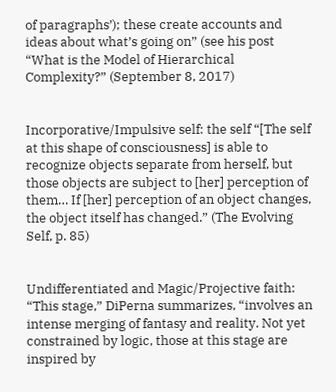of paragraphs’); these create accounts and ideas about what’s going on” (see his post “What is the Model of Hierarchical Complexity?” (September 8, 2017)


Incorporative/Impulsive self: the self “[The self at this shape of consciousness] is able to recognize objects separate from herself, but those objects are subject to [her] perception of them… If [her] perception of an object changes, the object itself has changed.” (The Evolving Self, p. 85)


Undifferentiated and Magic/Projective faith: “This stage,” DiPerna summarizes, “involves an intense merging of fantasy and reality. Not yet constrained by logic, those at this stage are inspired by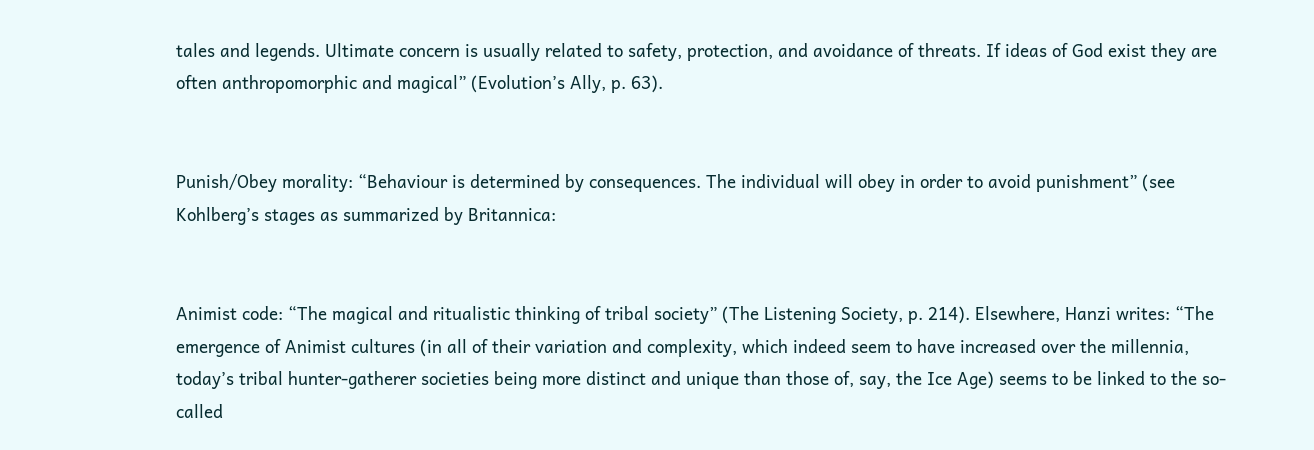tales and legends. Ultimate concern is usually related to safety, protection, and avoidance of threats. If ideas of God exist they are often anthropomorphic and magical” (Evolution’s Ally, p. 63).


Punish/Obey morality: “Behaviour is determined by consequences. The individual will obey in order to avoid punishment” (see Kohlberg’s stages as summarized by Britannica:


Animist code: “The magical and ritualistic thinking of tribal society” (The Listening Society, p. 214). Elsewhere, Hanzi writes: “The emergence of Animist cultures (in all of their variation and complexity, which indeed seem to have increased over the millennia, today’s tribal hunter-gatherer societies being more distinct and unique than those of, say, the Ice Age) seems to be linked to the so-called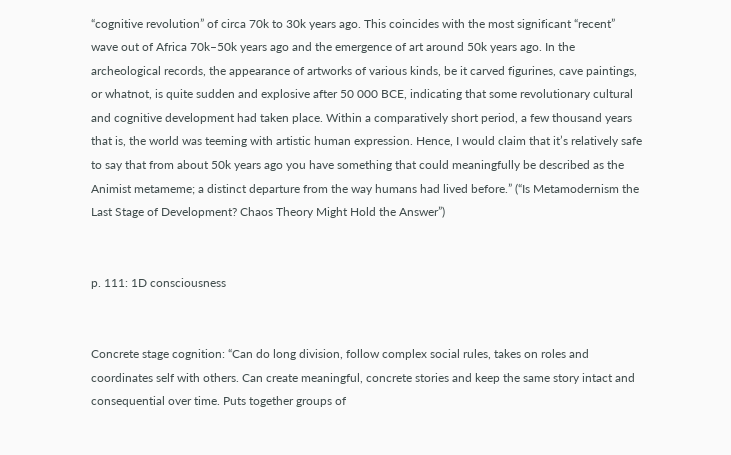“cognitive revolution” of circa 70k to 30k years ago. This coincides with the most significant “recent” wave out of Africa 70k–50k years ago and the emergence of art around 50k years ago. In the archeological records, the appearance of artworks of various kinds, be it carved figurines, cave paintings, or whatnot, is quite sudden and explosive after 50 000 BCE, indicating that some revolutionary cultural and cognitive development had taken place. Within a comparatively short period, a few thousand years that is, the world was teeming with artistic human expression. Hence, I would claim that it’s relatively safe to say that from about 50k years ago you have something that could meaningfully be described as the Animist metameme; a distinct departure from the way humans had lived before.” (“Is Metamodernism the Last Stage of Development? Chaos Theory Might Hold the Answer”)


p. 111: 1D consciousness


Concrete stage cognition: “Can do long division, follow complex social rules, takes on roles and coordinates self with others. Can create meaningful, concrete stories and keep the same story intact and consequential over time. Puts together groups of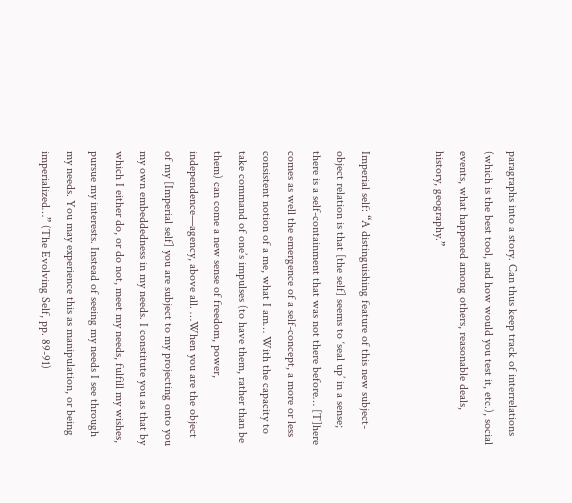paragraphs into a story. Can thus keep track of interrelations (which is the best tool, and how would you test it, etc.), social events, what happened among others, reasonable deals, history, geography.”


Imperial self: “A distinguishing feature of this new subject-object relation is that [the self] seems to ‘seal up’ in a sense; there is a self-containment that was not there before… [T]here comes as well the emergence of a self-concept, a more or less consistent notion of a me, what I am… With the capacity to take command of one’s impulses (to have them, rather than be them) can come a new sense of freedom, power, independence—agency, above all. …When you are the object of my [Imperial self] you are subject to my projecting onto you my own embeddedness in my needs. I constitute you as that by which I either do, or do not, meet my needs, fulfill my wishes, pursue my interests. Instead of seeing my needs I see through my needs. You may experience this as manipulation, or being imperialized…” (The Evolving Self, pp. 89-91)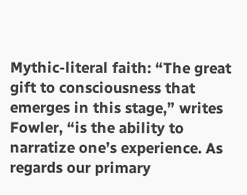Mythic-literal faith: “The great gift to consciousness that emerges in this stage,” writes Fowler, “is the ability to narratize one’s experience. As regards our primary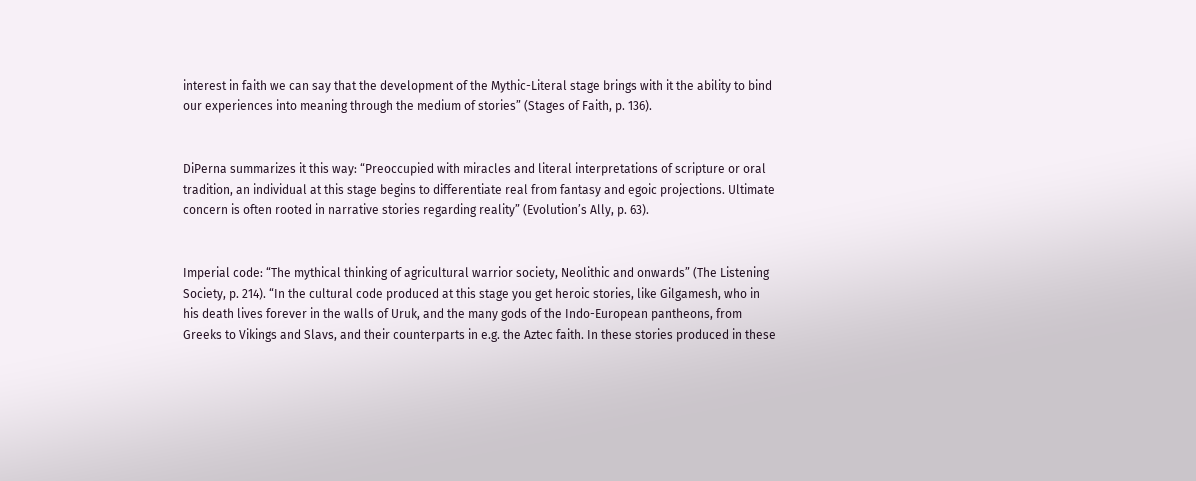interest in faith we can say that the development of the Mythic-Literal stage brings with it the ability to bind our experiences into meaning through the medium of stories” (Stages of Faith, p. 136).


DiPerna summarizes it this way: “Preoccupied with miracles and literal interpretations of scripture or oral tradition, an individual at this stage begins to differentiate real from fantasy and egoic projections. Ultimate concern is often rooted in narrative stories regarding reality” (Evolution’s Ally, p. 63).


Imperial code: “The mythical thinking of agricultural warrior society, Neolithic and onwards” (The Listening Society, p. 214). “In the cultural code produced at this stage you get heroic stories, like Gilgamesh, who in his death lives forever in the walls of Uruk, and the many gods of the Indo-European pantheons, from Greeks to Vikings and Slavs, and their counterparts in e.g. the Aztec faith. In these stories produced in these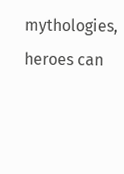mythologies, heroes can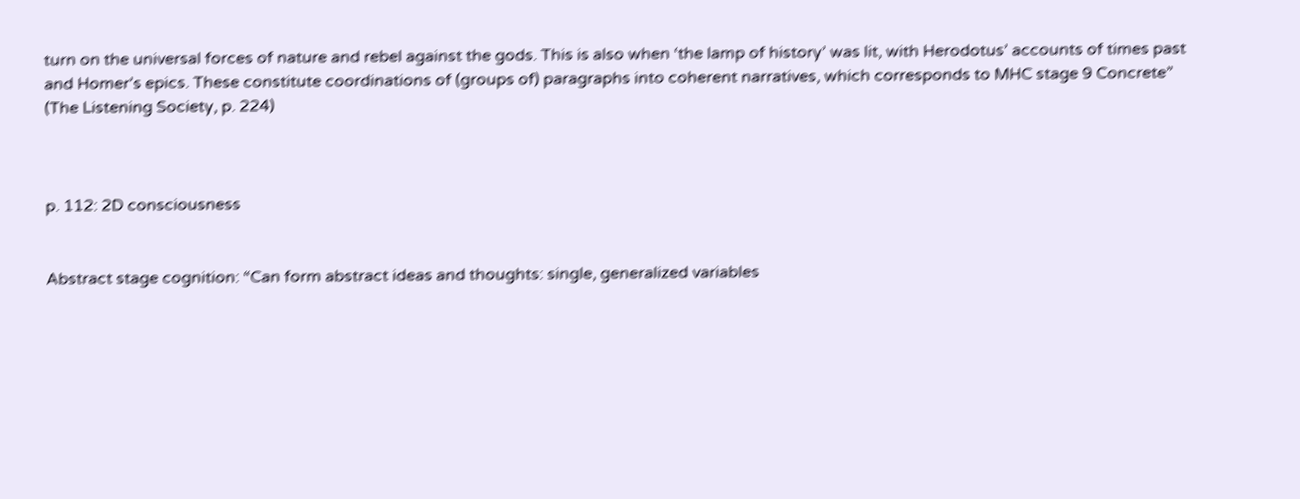turn on the universal forces of nature and rebel against the gods. This is also when ‘the lamp of history’ was lit, with Herodotus’ accounts of times past and Homer’s epics. These constitute coordinations of (groups of) paragraphs into coherent narratives, which corresponds to MHC stage 9 Concrete” (The Listening Society, p. 224)



p. 112: 2D consciousness


Abstract stage cognition: “Can form abstract ideas and thoughts: single, generalized variables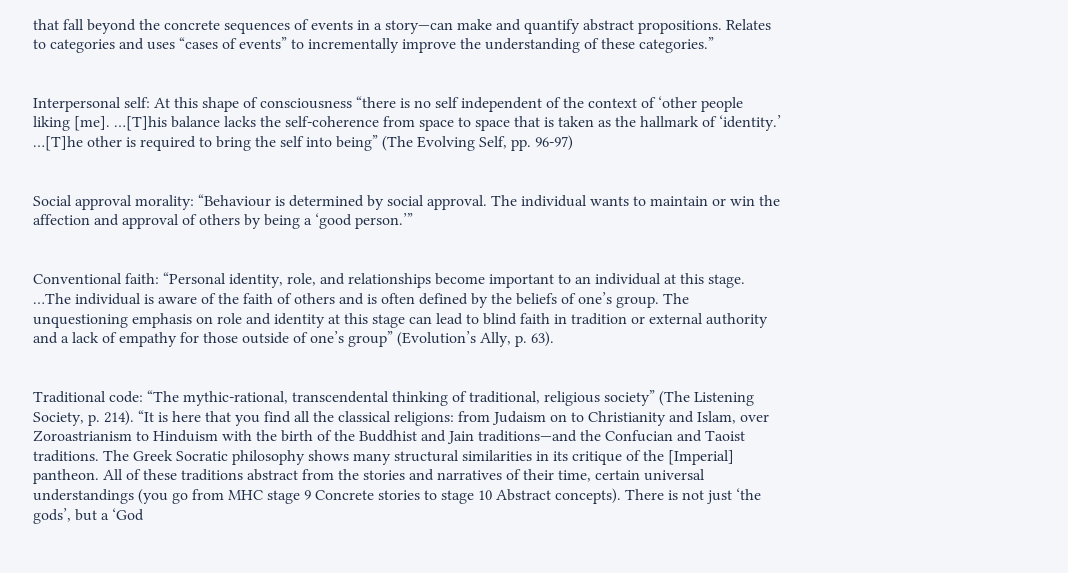that fall beyond the concrete sequences of events in a story—can make and quantify abstract propositions. Relates to categories and uses “cases of events” to incrementally improve the understanding of these categories.”


Interpersonal self: At this shape of consciousness “there is no self independent of the context of ‘other people liking [me]. …[T]his balance lacks the self-coherence from space to space that is taken as the hallmark of ‘identity.’ …[T]he other is required to bring the self into being” (The Evolving Self, pp. 96-97)


Social approval morality: “Behaviour is determined by social approval. The individual wants to maintain or win the affection and approval of others by being a ‘good person.’”


Conventional faith: “Personal identity, role, and relationships become important to an individual at this stage. …The individual is aware of the faith of others and is often defined by the beliefs of one’s group. The unquestioning emphasis on role and identity at this stage can lead to blind faith in tradition or external authority and a lack of empathy for those outside of one’s group” (Evolution’s Ally, p. 63).


Traditional code: “The mythic-rational, transcendental thinking of traditional, religious society” (The Listening Society, p. 214). “It is here that you find all the classical religions: from Judaism on to Christianity and Islam, over Zoroastrianism to Hinduism with the birth of the Buddhist and Jain traditions—and the Confucian and Taoist traditions. The Greek Socratic philosophy shows many structural similarities in its critique of the [Imperial] pantheon. All of these traditions abstract from the stories and narratives of their time, certain universal understandings (you go from MHC stage 9 Concrete stories to stage 10 Abstract concepts). There is not just ‘the gods’, but a ‘God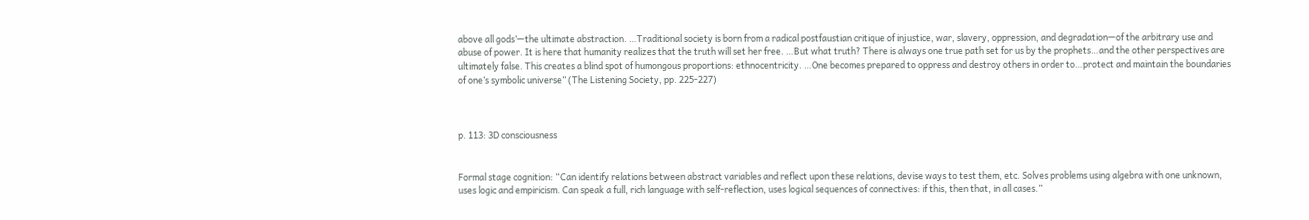above all gods’—the ultimate abstraction. …Traditional society is born from a radical postfaustian critique of injustice, war, slavery, oppression, and degradation—of the arbitrary use and abuse of power. It is here that humanity realizes that the truth will set her free. …But what truth? There is always one true path set for us by the prophets…and the other perspectives are ultimately false. This creates a blind spot of humongous proportions: ethnocentricity. …One becomes prepared to oppress and destroy others in order to…protect and maintain the boundaries of one’s symbolic universe” (The Listening Society, pp. 225-227)



p. 113: 3D consciousness


Formal stage cognition: “Can identify relations between abstract variables and reflect upon these relations, devise ways to test them, etc. Solves problems using algebra with one unknown, uses logic and empiricism. Can speak a full, rich language with self-reflection, uses logical sequences of connectives: if this, then that, in all cases.”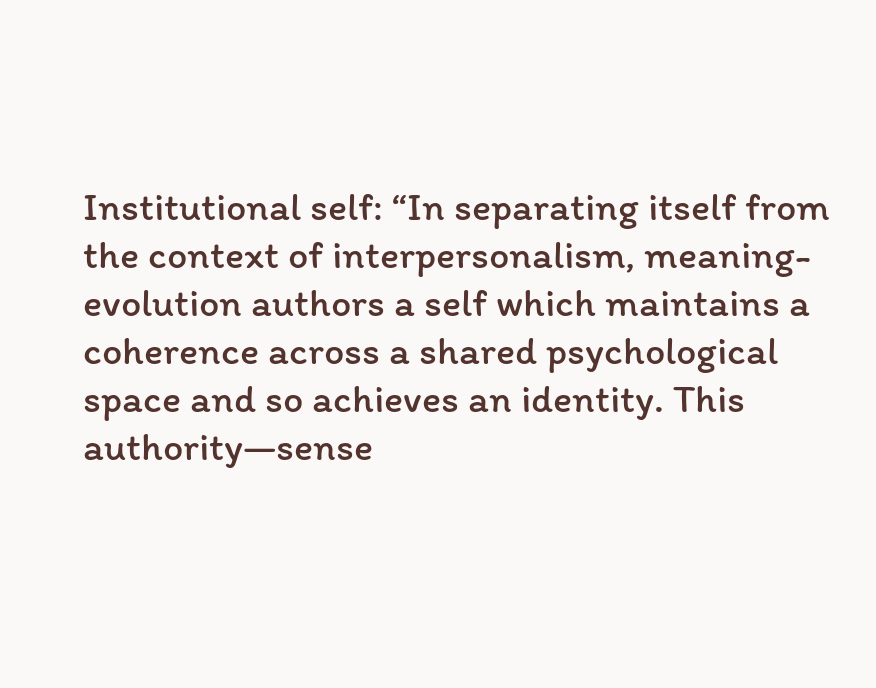Institutional self: “In separating itself from the context of interpersonalism, meaning-evolution authors a self which maintains a coherence across a shared psychological space and so achieves an identity. This authority—sense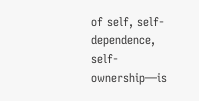of self, self-dependence, self-ownership—is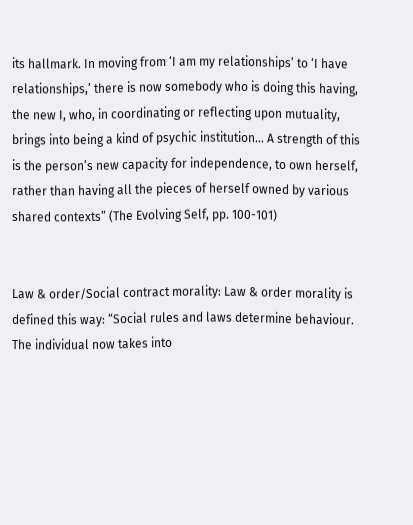its hallmark. In moving from ‘I am my relationships’ to ‘I have relationships,’ there is now somebody who is doing this having, the new I, who, in coordinating or reflecting upon mutuality, brings into being a kind of psychic institution… A strength of this is the person’s new capacity for independence, to own herself, rather than having all the pieces of herself owned by various shared contexts” (The Evolving Self, pp. 100-101)


Law & order/Social contract morality: Law & order morality is defined this way: “Social rules and laws determine behaviour. The individual now takes into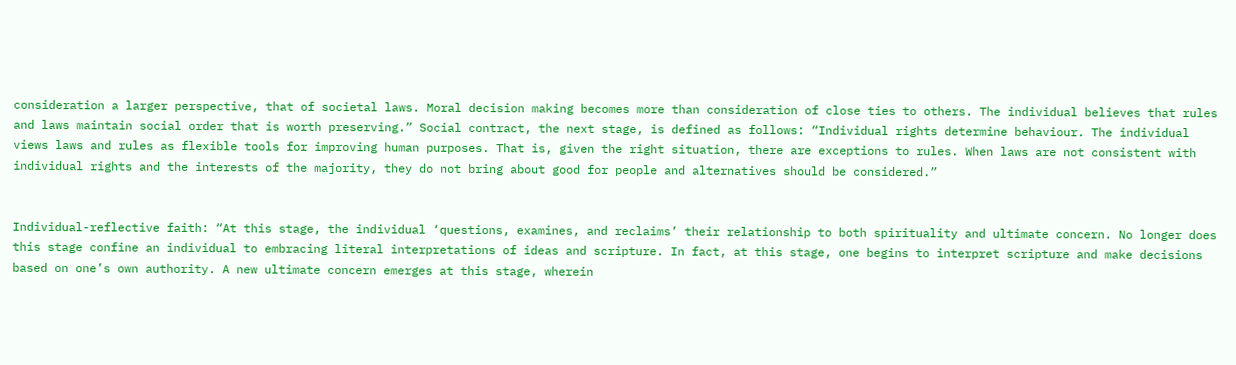consideration a larger perspective, that of societal laws. Moral decision making becomes more than consideration of close ties to others. The individual believes that rules and laws maintain social order that is worth preserving.” Social contract, the next stage, is defined as follows: “Individual rights determine behaviour. The individual views laws and rules as flexible tools for improving human purposes. That is, given the right situation, there are exceptions to rules. When laws are not consistent with individual rights and the interests of the majority, they do not bring about good for people and alternatives should be considered.”


Individual-reflective faith: “At this stage, the individual ‘questions, examines, and reclaims’ their relationship to both spirituality and ultimate concern. No longer does this stage confine an individual to embracing literal interpretations of ideas and scripture. In fact, at this stage, one begins to interpret scripture and make decisions based on one’s own authority. A new ultimate concern emerges at this stage, wherein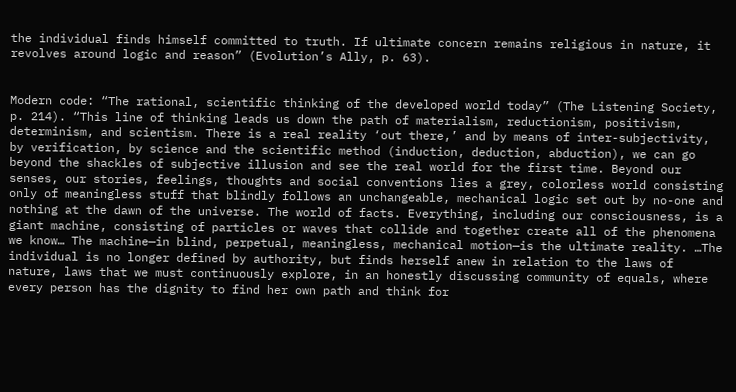the individual finds himself committed to truth. If ultimate concern remains religious in nature, it revolves around logic and reason” (Evolution’s Ally, p. 63).


Modern code: “The rational, scientific thinking of the developed world today” (The Listening Society, p. 214). “This line of thinking leads us down the path of materialism, reductionism, positivism, determinism, and scientism. There is a real reality ‘out there,’ and by means of inter-subjectivity, by verification, by science and the scientific method (induction, deduction, abduction), we can go beyond the shackles of subjective illusion and see the real world for the first time. Beyond our senses, our stories, feelings, thoughts and social conventions lies a grey, colorless world consisting only of meaningless stuff that blindly follows an unchangeable, mechanical logic set out by no-one and nothing at the dawn of the universe. The world of facts. Everything, including our consciousness, is a giant machine, consisting of particles or waves that collide and together create all of the phenomena we know… The machine—in blind, perpetual, meaningless, mechanical motion—is the ultimate reality. …The individual is no longer defined by authority, but finds herself anew in relation to the laws of nature, laws that we must continuously explore, in an honestly discussing community of equals, where every person has the dignity to find her own path and think for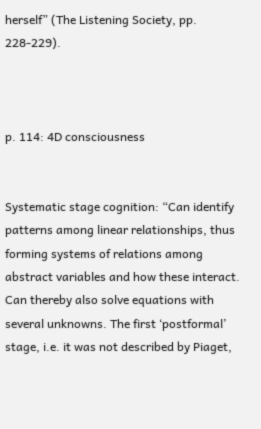herself” (The Listening Society, pp. 228-229).



p. 114: 4D consciousness


Systematic stage cognition: “Can identify patterns among linear relationships, thus forming systems of relations among abstract variables and how these interact. Can thereby also solve equations with several unknowns. The first ‘postformal’ stage, i.e. it was not described by Piaget,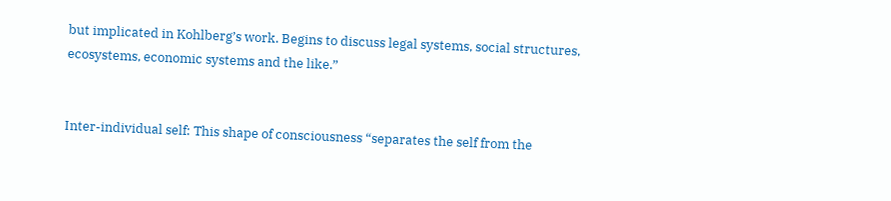but implicated in Kohlberg’s work. Begins to discuss legal systems, social structures, ecosystems, economic systems and the like.”


Inter-individual self: This shape of consciousness “separates the self from the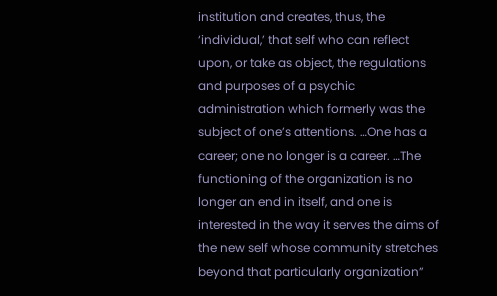institution and creates, thus, the ‘individual,’ that self who can reflect upon, or take as object, the regulations and purposes of a psychic administration which formerly was the subject of one’s attentions. …One has a career; one no longer is a career. …The functioning of the organization is no longer an end in itself, and one is interested in the way it serves the aims of the new self whose community stretches beyond that particularly organization”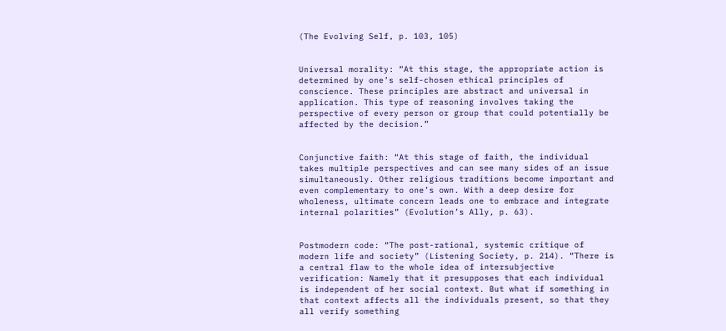(The Evolving Self, p. 103, 105)


Universal morality: “At this stage, the appropriate action is determined by one’s self-chosen ethical principles of conscience. These principles are abstract and universal in application. This type of reasoning involves taking the perspective of every person or group that could potentially be affected by the decision.”


Conjunctive faith: “At this stage of faith, the individual takes multiple perspectives and can see many sides of an issue simultaneously. Other religious traditions become important and even complementary to one’s own. With a deep desire for wholeness, ultimate concern leads one to embrace and integrate internal polarities” (Evolution’s Ally, p. 63).


Postmodern code: “The post-rational, systemic critique of modern life and society” (Listening Society, p. 214). “There is a central flaw to the whole idea of intersubjective verification: Namely that it presupposes that each individual is independent of her social context. But what if something in that context affects all the individuals present, so that they all verify something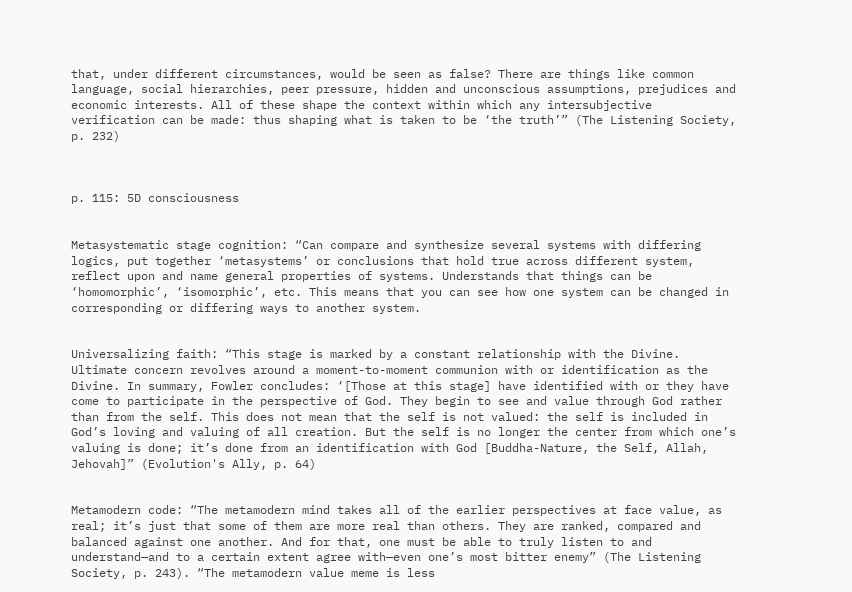that, under different circumstances, would be seen as false? There are things like common language, social hierarchies, peer pressure, hidden and unconscious assumptions, prejudices and economic interests. All of these shape the context within which any intersubjective verification can be made: thus shaping what is taken to be ‘the truth’” (The Listening Society, p. 232)



p. 115: 5D consciousness


Metasystematic stage cognition: “Can compare and synthesize several systems with differing logics, put together ‘metasystems’ or conclusions that hold true across different system, reflect upon and name general properties of systems. Understands that things can be ‘homomorphic’, ‘isomorphic’, etc. This means that you can see how one system can be changed in corresponding or differing ways to another system.


Universalizing faith: “This stage is marked by a constant relationship with the Divine. Ultimate concern revolves around a moment-to-moment communion with or identification as the Divine. In summary, Fowler concludes: ‘[Those at this stage] have identified with or they have come to participate in the perspective of God. They begin to see and value through God rather than from the self. This does not mean that the self is not valued: the self is included in God’s loving and valuing of all creation. But the self is no longer the center from which one’s valuing is done; it’s done from an identification with God [Buddha-Nature, the Self, Allah, Jehovah]” (Evolution's Ally, p. 64)


Metamodern code: “The metamodern mind takes all of the earlier perspectives at face value, as real; it’s just that some of them are more real than others. They are ranked, compared and balanced against one another. And for that, one must be able to truly listen to and understand—and to a certain extent agree with—even one’s most bitter enemy” (The Listening Society, p. 243). “The metamodern value meme is less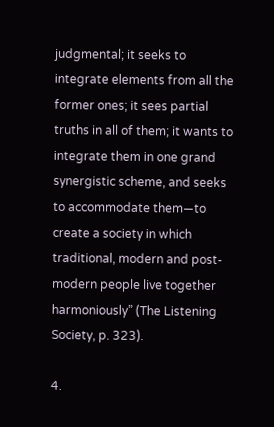judgmental; it seeks to integrate elements from all the former ones; it sees partial truths in all of them; it wants to integrate them in one grand synergistic scheme, and seeks to accommodate them—to create a society in which traditional, modern and post-modern people live together harmoniously” (The Listening Society, p. 323).

4.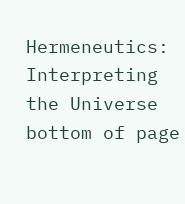Hermeneutics: Interpreting the Universe
bottom of page